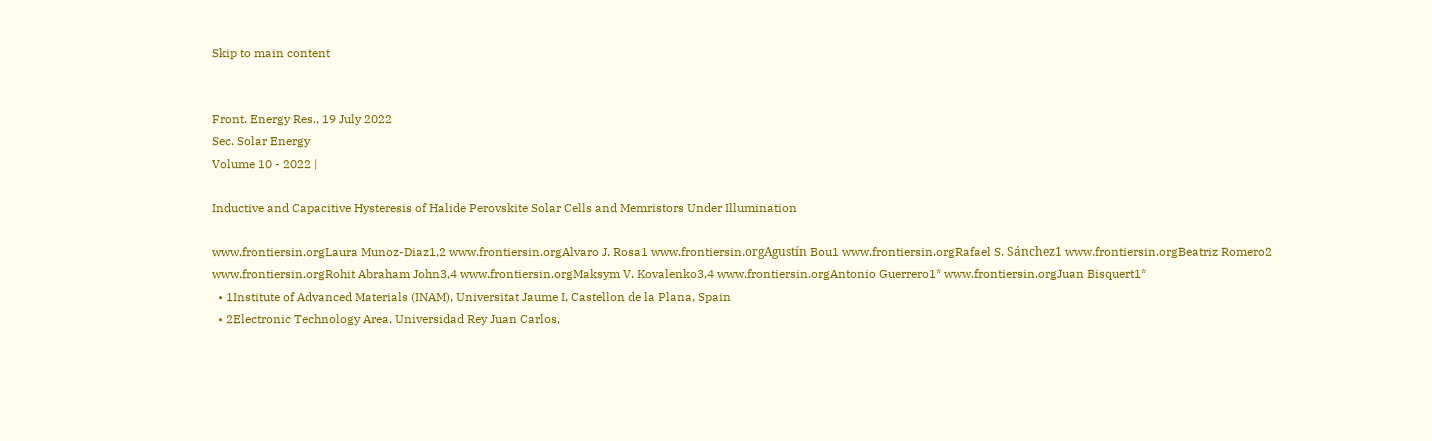Skip to main content


Front. Energy Res., 19 July 2022
Sec. Solar Energy
Volume 10 - 2022 |

Inductive and Capacitive Hysteresis of Halide Perovskite Solar Cells and Memristors Under Illumination

www.frontiersin.orgLaura Munoz-Diaz1,2 www.frontiersin.orgAlvaro J. Rosa1 www.frontiersin.orgAgustín Bou1 www.frontiersin.orgRafael S. Sánchez1 www.frontiersin.orgBeatriz Romero2 www.frontiersin.orgRohit Abraham John3,4 www.frontiersin.orgMaksym V. Kovalenko3,4 www.frontiersin.orgAntonio Guerrero1* www.frontiersin.orgJuan Bisquert1*
  • 1Institute of Advanced Materials (INAM), Universitat Jaume I, Castellon de la Plana, Spain
  • 2Electronic Technology Area, Universidad Rey Juan Carlos,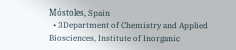Móstoles, Spain
  • 3Department of Chemistry and Applied Biosciences, Institute of Inorganic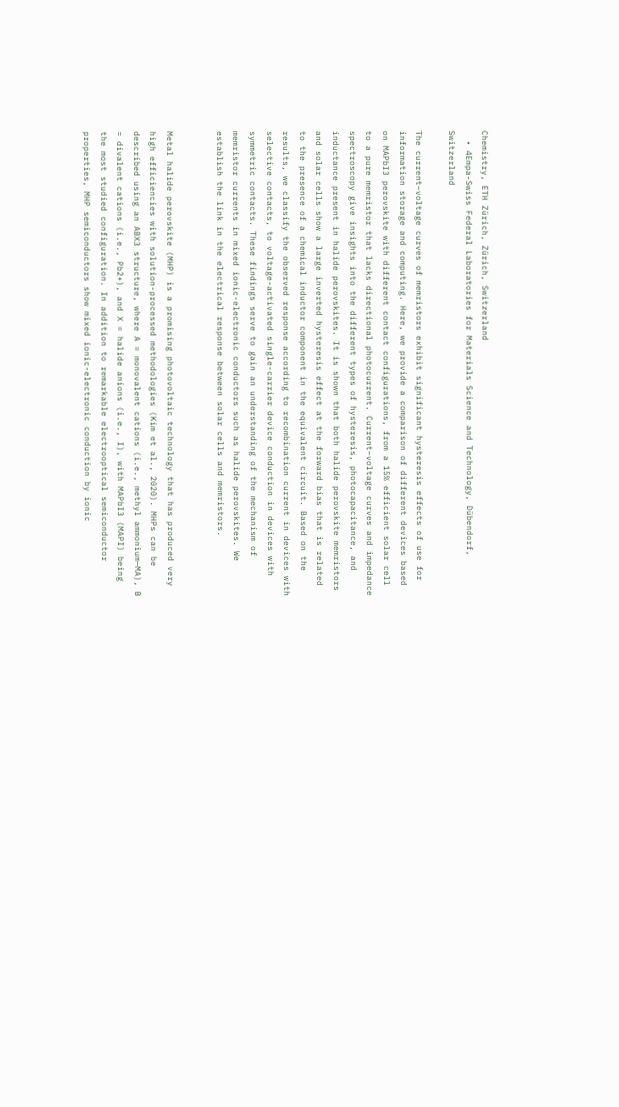Chemistry, ETH Zürich, Zürich, Switzerland
  • 4Empa-Swiss Federal Laboratories for Materials Science and Technology, Dübendorf, Switzerland

The current–voltage curves of memristors exhibit significant hysteresis effects of use for information storage and computing. Here, we provide a comparison of different devices based on MAPbI3 perovskite with different contact configurations, from a 15% efficient solar cell to a pure memristor that lacks directional photocurrent. Current–voltage curves and impedance spectroscopy give insights into the different types of hysteresis, photocapacitance, and inductance present in halide perovskites. It is shown that both halide perovskite memristors and solar cells show a large inverted hysteresis effect at the forward bias that is related to the presence of a chemical inductor component in the equivalent circuit. Based on the results, we classify the observed response according to recombination current in devices with selective contacts, to voltage-activated single-carrier device conduction in devices with symmetric contacts. These findings serve to gain an understanding of the mechanism of memristor currents in mixed ionic-electronic conductors such as halide perovskites. We establish the link in the electrical response between solar cells and memristors.


Metal halide perovskite (MHP) is a promising photovoltaic technology that has produced very high efficiencies with solution-processed methodologies (Kim et al., 2020). MHPs can be described using an ABX3 structure, where A = monovalent cations (i.e., methyl ammonium—MA), B = divalent cations (i.e., Pb2+), and X = halide anions (i.e., I), with MAPbI3 (MAPI) being the most studied configuration. In addition to remarkable electrooptical semiconductor properties, MHP semiconductors show mixed ionic-electronic conduction by ionic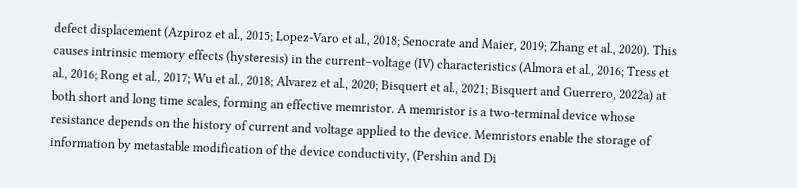defect displacement (Azpiroz et al., 2015; Lopez-Varo et al., 2018; Senocrate and Maier, 2019; Zhang et al., 2020). This causes intrinsic memory effects (hysteresis) in the current–voltage (IV) characteristics (Almora et al., 2016; Tress et al., 2016; Rong et al., 2017; Wu et al., 2018; Alvarez et al., 2020; Bisquert et al., 2021; Bisquert and Guerrero, 2022a) at both short and long time scales, forming an effective memristor. A memristor is a two-terminal device whose resistance depends on the history of current and voltage applied to the device. Memristors enable the storage of information by metastable modification of the device conductivity, (Pershin and Di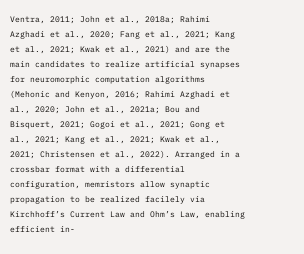Ventra, 2011; John et al., 2018a; Rahimi Azghadi et al., 2020; Fang et al., 2021; Kang et al., 2021; Kwak et al., 2021) and are the main candidates to realize artificial synapses for neuromorphic computation algorithms (Mehonic and Kenyon, 2016; Rahimi Azghadi et al., 2020; John et al., 2021a; Bou and Bisquert, 2021; Gogoi et al., 2021; Gong et al., 2021; Kang et al., 2021; Kwak et al., 2021; Christensen et al., 2022). Arranged in a crossbar format with a differential configuration, memristors allow synaptic propagation to be realized facilely via Kirchhoff’s Current Law and Ohm’s Law, enabling efficient in-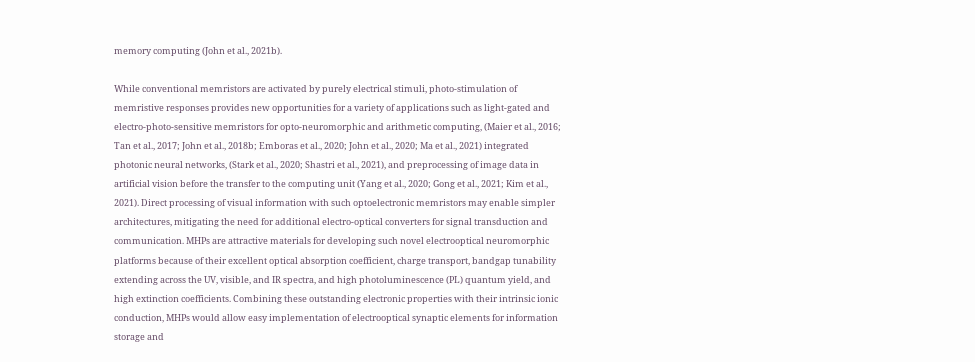memory computing (John et al., 2021b).

While conventional memristors are activated by purely electrical stimuli, photo-stimulation of memristive responses provides new opportunities for a variety of applications such as light-gated and electro-photo-sensitive memristors for opto-neuromorphic and arithmetic computing, (Maier et al., 2016; Tan et al., 2017; John et al., 2018b; Emboras et al., 2020; John et al., 2020; Ma et al., 2021) integrated photonic neural networks, (Stark et al., 2020; Shastri et al., 2021), and preprocessing of image data in artificial vision before the transfer to the computing unit (Yang et al., 2020; Gong et al., 2021; Kim et al., 2021). Direct processing of visual information with such optoelectronic memristors may enable simpler architectures, mitigating the need for additional electro-optical converters for signal transduction and communication. MHPs are attractive materials for developing such novel electrooptical neuromorphic platforms because of their excellent optical absorption coefficient, charge transport, bandgap tunability extending across the UV, visible, and IR spectra, and high photoluminescence (PL) quantum yield, and high extinction coefficients. Combining these outstanding electronic properties with their intrinsic ionic conduction, MHPs would allow easy implementation of electrooptical synaptic elements for information storage and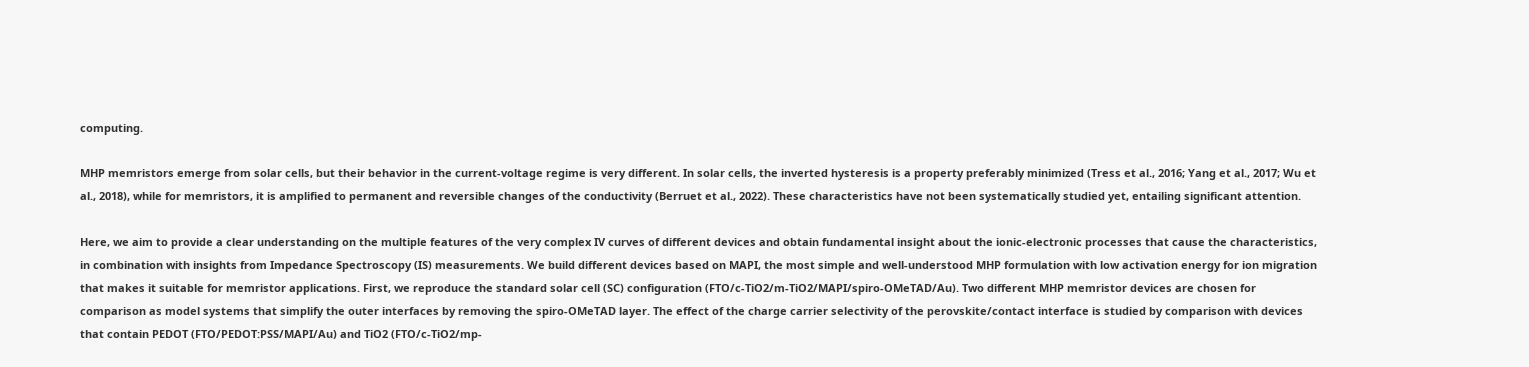computing.

MHP memristors emerge from solar cells, but their behavior in the current-voltage regime is very different. In solar cells, the inverted hysteresis is a property preferably minimized (Tress et al., 2016; Yang et al., 2017; Wu et al., 2018), while for memristors, it is amplified to permanent and reversible changes of the conductivity (Berruet et al., 2022). These characteristics have not been systematically studied yet, entailing significant attention.

Here, we aim to provide a clear understanding on the multiple features of the very complex IV curves of different devices and obtain fundamental insight about the ionic-electronic processes that cause the characteristics, in combination with insights from Impedance Spectroscopy (IS) measurements. We build different devices based on MAPI, the most simple and well-understood MHP formulation with low activation energy for ion migration that makes it suitable for memristor applications. First, we reproduce the standard solar cell (SC) configuration (FTO/c-TiO2/m-TiO2/MAPI/spiro-OMeTAD/Au). Two different MHP memristor devices are chosen for comparison as model systems that simplify the outer interfaces by removing the spiro-OMeTAD layer. The effect of the charge carrier selectivity of the perovskite/contact interface is studied by comparison with devices that contain PEDOT (FTO/PEDOT:PSS/MAPI/Au) and TiO2 (FTO/c-TiO2/mp-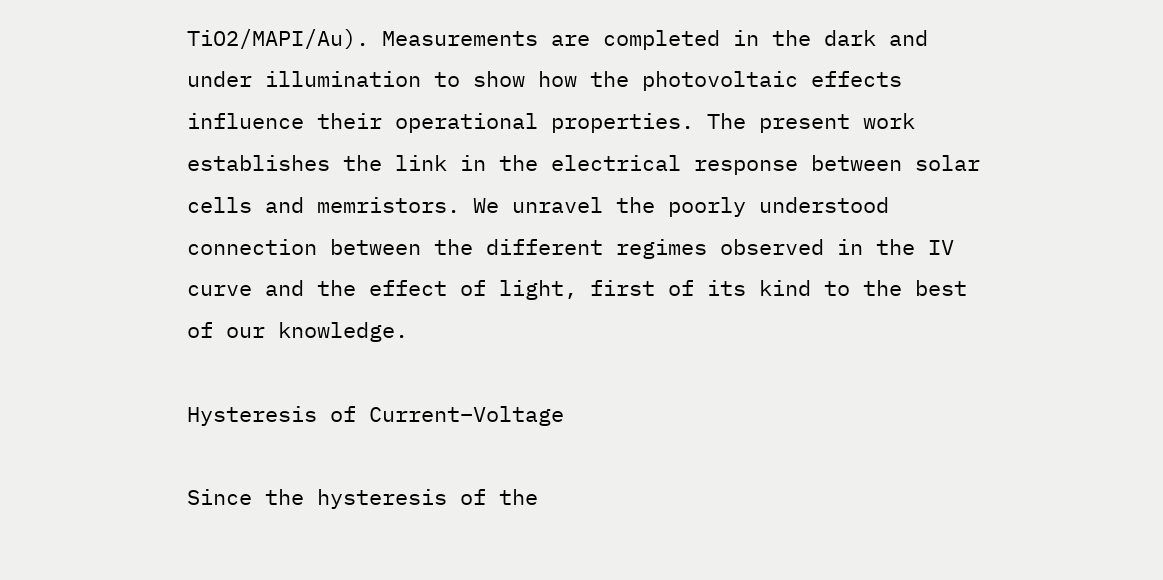TiO2/MAPI/Au). Measurements are completed in the dark and under illumination to show how the photovoltaic effects influence their operational properties. The present work establishes the link in the electrical response between solar cells and memristors. We unravel the poorly understood connection between the different regimes observed in the IV curve and the effect of light, first of its kind to the best of our knowledge.

Hysteresis of Current–Voltage

Since the hysteresis of the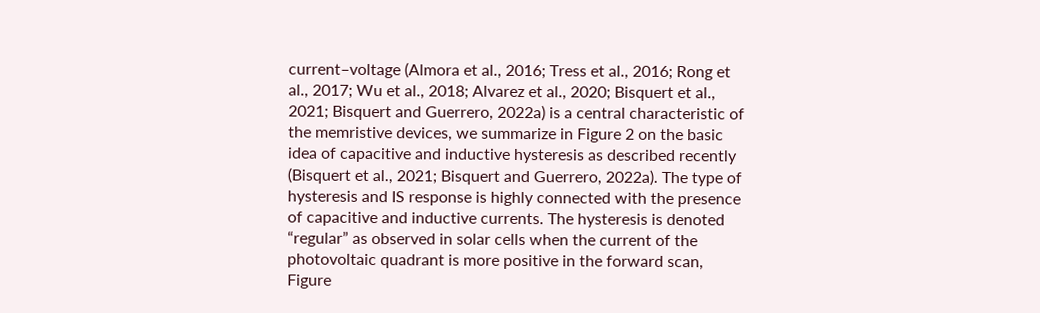current–voltage (Almora et al., 2016; Tress et al., 2016; Rong et al., 2017; Wu et al., 2018; Alvarez et al., 2020; Bisquert et al., 2021; Bisquert and Guerrero, 2022a) is a central characteristic of the memristive devices, we summarize in Figure 2 on the basic idea of capacitive and inductive hysteresis as described recently (Bisquert et al., 2021; Bisquert and Guerrero, 2022a). The type of hysteresis and IS response is highly connected with the presence of capacitive and inductive currents. The hysteresis is denoted “regular” as observed in solar cells when the current of the photovoltaic quadrant is more positive in the forward scan, Figure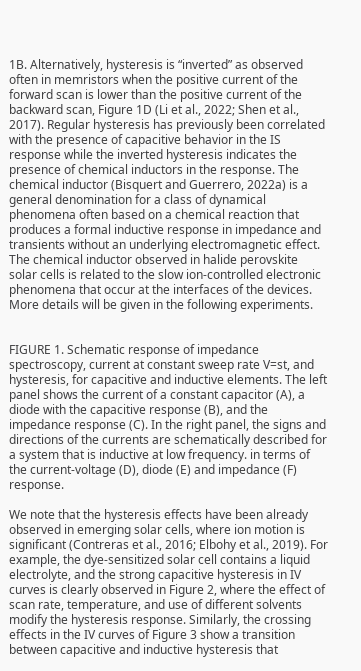1B. Alternatively, hysteresis is “inverted” as observed often in memristors when the positive current of the forward scan is lower than the positive current of the backward scan, Figure 1D (Li et al., 2022; Shen et al., 2017). Regular hysteresis has previously been correlated with the presence of capacitive behavior in the IS response while the inverted hysteresis indicates the presence of chemical inductors in the response. The chemical inductor (Bisquert and Guerrero, 2022a) is a general denomination for a class of dynamical phenomena often based on a chemical reaction that produces a formal inductive response in impedance and transients without an underlying electromagnetic effect. The chemical inductor observed in halide perovskite solar cells is related to the slow ion-controlled electronic phenomena that occur at the interfaces of the devices. More details will be given in the following experiments.


FIGURE 1. Schematic response of impedance spectroscopy, current at constant sweep rate V=st, and hysteresis, for capacitive and inductive elements. The left panel shows the current of a constant capacitor (A), a diode with the capacitive response (B), and the impedance response (C). In the right panel, the signs and directions of the currents are schematically described for a system that is inductive at low frequency. in terms of the current-voltage (D), diode (E) and impedance (F) response.

We note that the hysteresis effects have been already observed in emerging solar cells, where ion motion is significant (Contreras et al., 2016; Elbohy et al., 2019). For example, the dye-sensitized solar cell contains a liquid electrolyte, and the strong capacitive hysteresis in IV curves is clearly observed in Figure 2, where the effect of scan rate, temperature, and use of different solvents modify the hysteresis response. Similarly, the crossing effects in the IV curves of Figure 3 show a transition between capacitive and inductive hysteresis that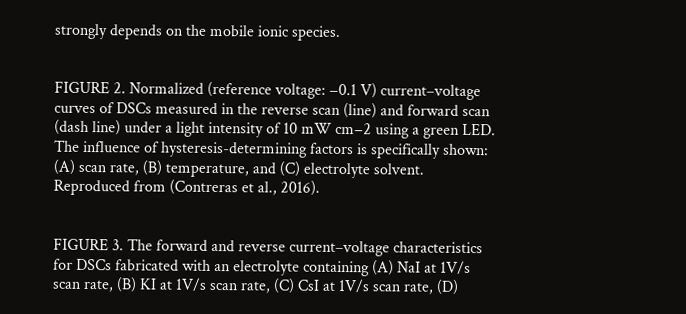strongly depends on the mobile ionic species.


FIGURE 2. Normalized (reference voltage: −0.1 V) current–voltage curves of DSCs measured in the reverse scan (line) and forward scan (dash line) under a light intensity of 10 mW cm−2 using a green LED. The influence of hysteresis-determining factors is specifically shown: (A) scan rate, (B) temperature, and (C) electrolyte solvent. Reproduced from (Contreras et al., 2016).


FIGURE 3. The forward and reverse current–voltage characteristics for DSCs fabricated with an electrolyte containing (A) NaI at 1V/s scan rate, (B) KI at 1V/s scan rate, (C) CsI at 1V/s scan rate, (D)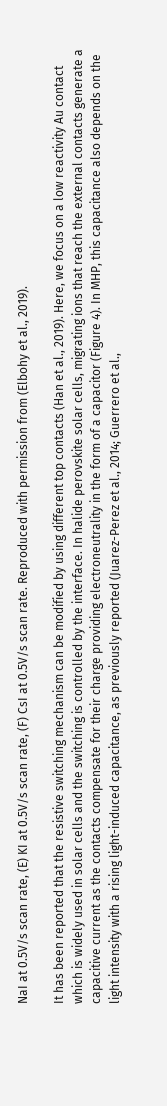NaI at 0.5V/s scan rate, (E) KI at 0.5V/s scan rate, (F) CsI at 0.5V/s scan rate. Reproduced with permission from (Elbohy et al., 2019).

It has been reported that the resistive switching mechanism can be modified by using different top contacts (Han et al., 2019). Here, we focus on a low reactivity Au contact which is widely used in solar cells and the switching is controlled by the interface. In halide perovskite solar cells, migrating ions that reach the external contacts generate a capacitive current as the contacts compensate for their charge providing electroneutrality in the form of a capacitor (Figure 4). In MHP, this capacitance also depends on the light intensity with a rising light-induced capacitance, as previously reported (Juarez-Perez et al., 2014; Guerrero et al.,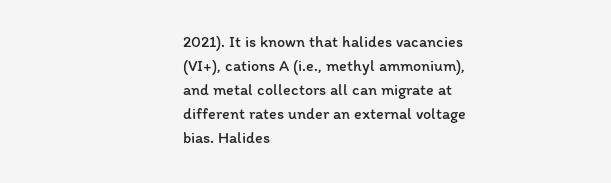2021). It is known that halides vacancies (VI+), cations A (i.e., methyl ammonium), and metal collectors all can migrate at different rates under an external voltage bias. Halides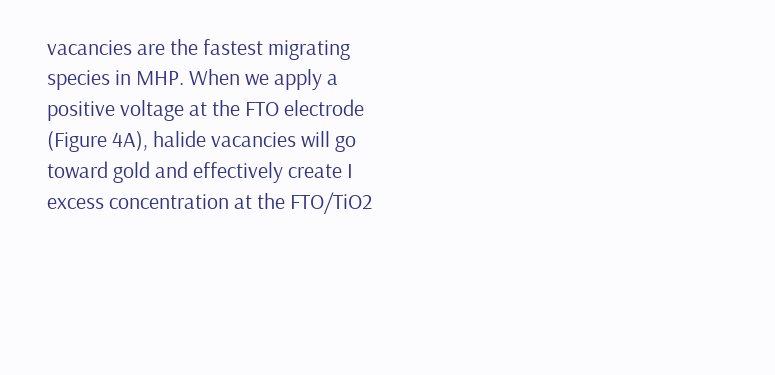vacancies are the fastest migrating species in MHP. When we apply a positive voltage at the FTO electrode (Figure 4A), halide vacancies will go toward gold and effectively create I excess concentration at the FTO/TiO2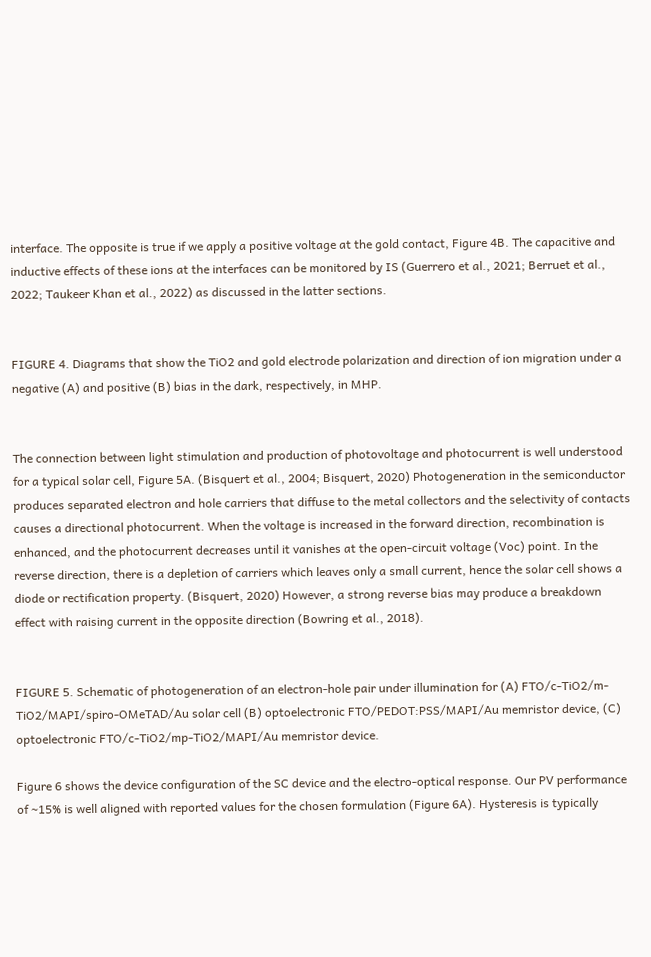interface. The opposite is true if we apply a positive voltage at the gold contact, Figure 4B. The capacitive and inductive effects of these ions at the interfaces can be monitored by IS (Guerrero et al., 2021; Berruet et al., 2022; Taukeer Khan et al., 2022) as discussed in the latter sections.


FIGURE 4. Diagrams that show the TiO2 and gold electrode polarization and direction of ion migration under a negative (A) and positive (B) bias in the dark, respectively, in MHP.


The connection between light stimulation and production of photovoltage and photocurrent is well understood for a typical solar cell, Figure 5A. (Bisquert et al., 2004; Bisquert, 2020) Photogeneration in the semiconductor produces separated electron and hole carriers that diffuse to the metal collectors and the selectivity of contacts causes a directional photocurrent. When the voltage is increased in the forward direction, recombination is enhanced, and the photocurrent decreases until it vanishes at the open-circuit voltage (Voc) point. In the reverse direction, there is a depletion of carriers which leaves only a small current, hence the solar cell shows a diode or rectification property. (Bisquert, 2020) However, a strong reverse bias may produce a breakdown effect with raising current in the opposite direction (Bowring et al., 2018).


FIGURE 5. Schematic of photogeneration of an electron-hole pair under illumination for (A) FTO/c-TiO2/m-TiO2/MAPI/spiro-OMeTAD/Au solar cell (B) optoelectronic FTO/PEDOT:PSS/MAPI/Au memristor device, (C) optoelectronic FTO/c-TiO2/mp-TiO2/MAPI/Au memristor device.

Figure 6 shows the device configuration of the SC device and the electro-optical response. Our PV performance of ∼15% is well aligned with reported values for the chosen formulation (Figure 6A). Hysteresis is typically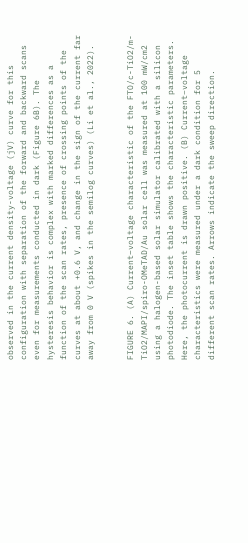observed in the current density-voltage (jV) curve for this configuration with separation of the forward and backward scans even for measurements conducted in dark (Figure 6B). The hysteresis behavior is complex with marked differences as a function of the scan rates, presence of crossing points of the curves at about +0.6 V, and change in the sign of the current far away from 0 V (spikes in the semilog curves) (Li et al., 2022).


FIGURE 6. (A) Current–voltage characteristic of the FTO/c-TiO2/m-TiO2/MAPI/spiro-OMeTAD/Au solar cell was measured at 100 mW/cm2 using a halogen-based solar simulator calibrated with a silicon photodiode. The inset table shows the characteristic parameters. Here, the photocurrent is drawn positive. (B) Current−voltage characteristics were measured under a dark condition for 5 different scan rates. Arrows indicate the sweep direction.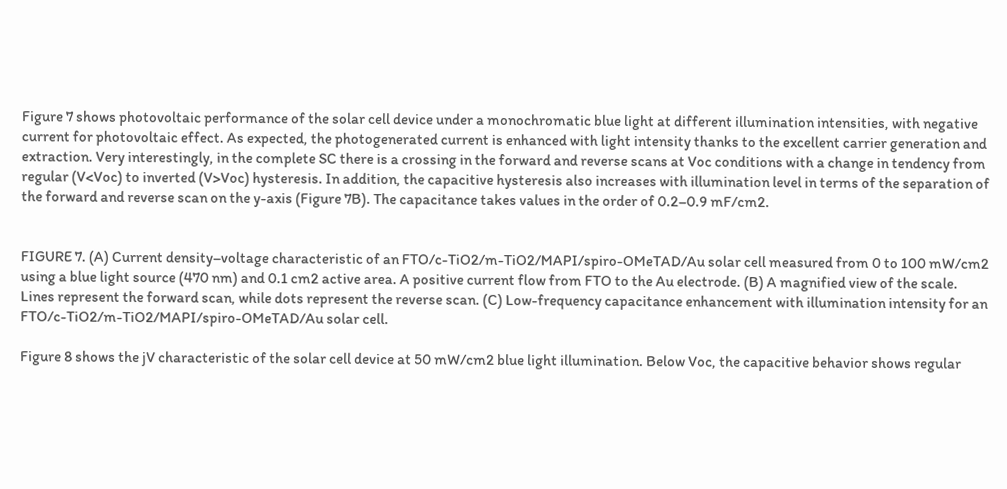Figure 7 shows photovoltaic performance of the solar cell device under a monochromatic blue light at different illumination intensities, with negative current for photovoltaic effect. As expected, the photogenerated current is enhanced with light intensity thanks to the excellent carrier generation and extraction. Very interestingly, in the complete SC there is a crossing in the forward and reverse scans at Voc conditions with a change in tendency from regular (V<Voc) to inverted (V>Voc) hysteresis. In addition, the capacitive hysteresis also increases with illumination level in terms of the separation of the forward and reverse scan on the y-axis (Figure 7B). The capacitance takes values in the order of 0.2–0.9 mF/cm2.


FIGURE 7. (A) Current density–voltage characteristic of an FTO/c-TiO2/m-TiO2/MAPI/spiro-OMeTAD/Au solar cell measured from 0 to 100 mW/cm2 using a blue light source (470 nm) and 0.1 cm2 active area. A positive current flow from FTO to the Au electrode. (B) A magnified view of the scale. Lines represent the forward scan, while dots represent the reverse scan. (C) Low-frequency capacitance enhancement with illumination intensity for an FTO/c-TiO2/m-TiO2/MAPI/spiro-OMeTAD/Au solar cell.

Figure 8 shows the jV characteristic of the solar cell device at 50 mW/cm2 blue light illumination. Below Voc, the capacitive behavior shows regular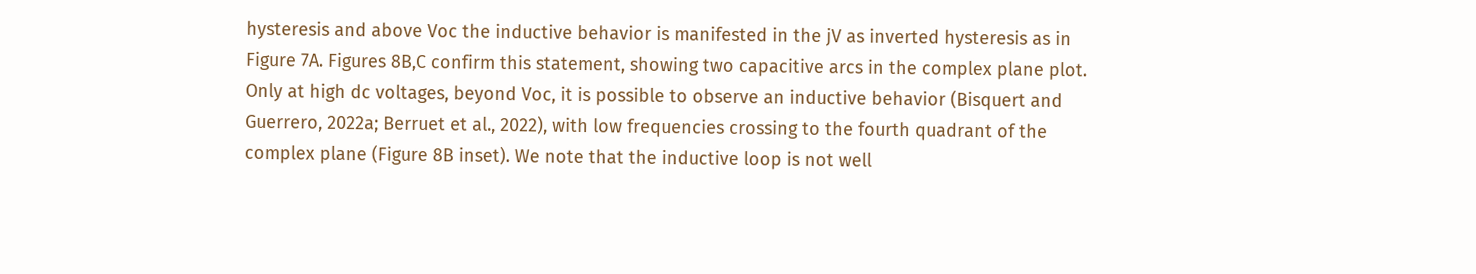hysteresis and above Voc the inductive behavior is manifested in the jV as inverted hysteresis as in Figure 7A. Figures 8B,C confirm this statement, showing two capacitive arcs in the complex plane plot. Only at high dc voltages, beyond Voc, it is possible to observe an inductive behavior (Bisquert and Guerrero, 2022a; Berruet et al., 2022), with low frequencies crossing to the fourth quadrant of the complex plane (Figure 8B inset). We note that the inductive loop is not well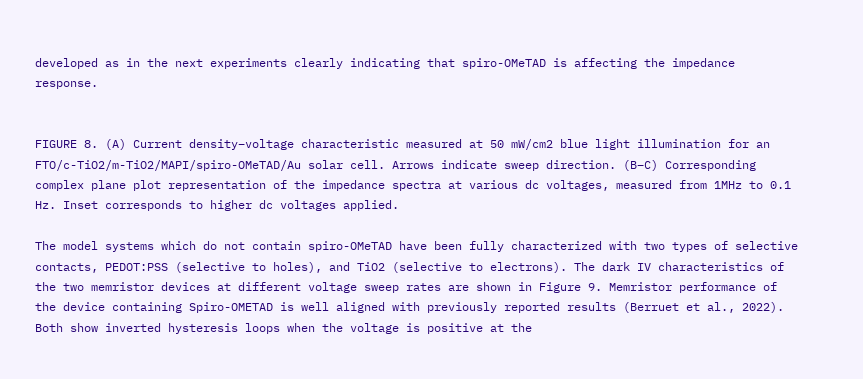developed as in the next experiments clearly indicating that spiro-OMeTAD is affecting the impedance response.


FIGURE 8. (A) Current density−voltage characteristic measured at 50 mW/cm2 blue light illumination for an FTO/c-TiO2/m-TiO2/MAPI/spiro-OMeTAD/Au solar cell. Arrows indicate sweep direction. (B–C) Corresponding complex plane plot representation of the impedance spectra at various dc voltages, measured from 1MHz to 0.1 Hz. Inset corresponds to higher dc voltages applied.

The model systems which do not contain spiro-OMeTAD have been fully characterized with two types of selective contacts, PEDOT:PSS (selective to holes), and TiO2 (selective to electrons). The dark IV characteristics of the two memristor devices at different voltage sweep rates are shown in Figure 9. Memristor performance of the device containing Spiro-OMETAD is well aligned with previously reported results (Berruet et al., 2022). Both show inverted hysteresis loops when the voltage is positive at the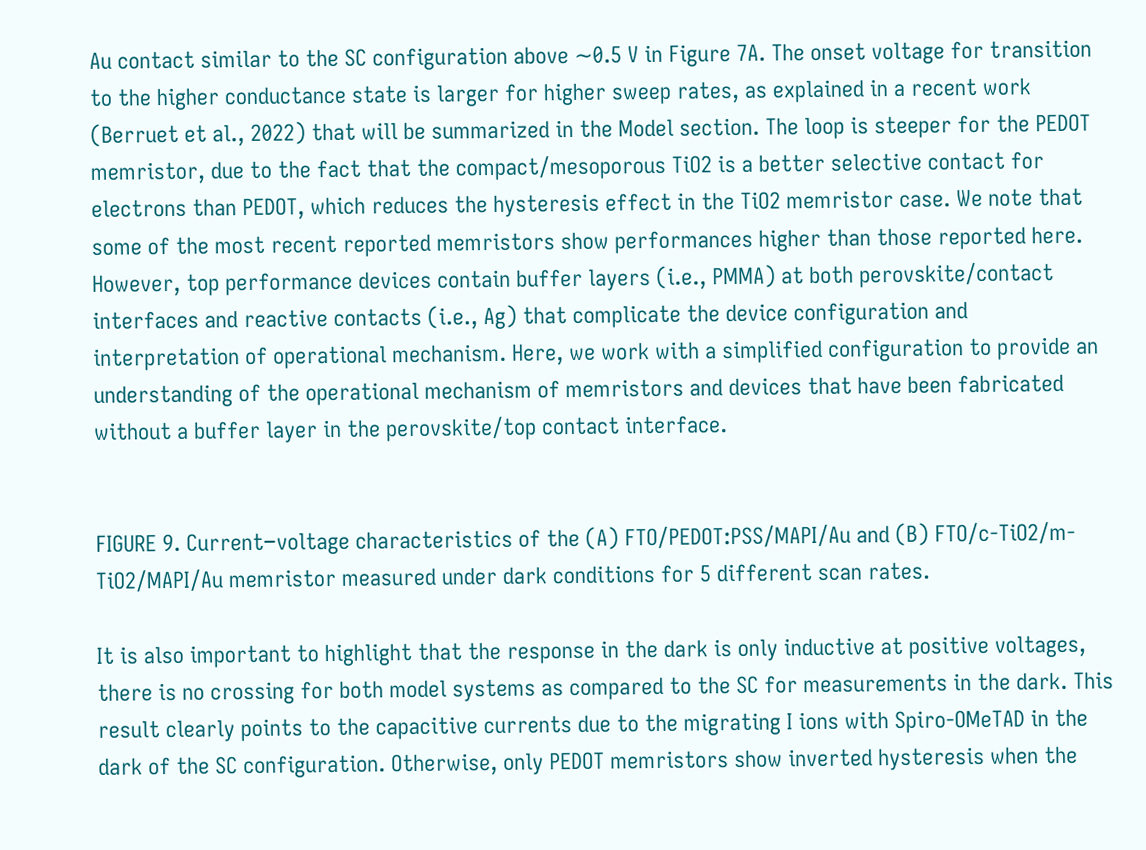Au contact similar to the SC configuration above ∼0.5 V in Figure 7A. The onset voltage for transition to the higher conductance state is larger for higher sweep rates, as explained in a recent work (Berruet et al., 2022) that will be summarized in the Model section. The loop is steeper for the PEDOT memristor, due to the fact that the compact/mesoporous TiO2 is a better selective contact for electrons than PEDOT, which reduces the hysteresis effect in the TiO2 memristor case. We note that some of the most recent reported memristors show performances higher than those reported here. However, top performance devices contain buffer layers (i.e., PMMA) at both perovskite/contact interfaces and reactive contacts (i.e., Ag) that complicate the device configuration and interpretation of operational mechanism. Here, we work with a simplified configuration to provide an understanding of the operational mechanism of memristors and devices that have been fabricated without a buffer layer in the perovskite/top contact interface.


FIGURE 9. Current−voltage characteristics of the (A) FTO/PEDOT:PSS/MAPI/Au and (B) FTO/c-TiO2/m-TiO2/MAPI/Au memristor measured under dark conditions for 5 different scan rates.

It is also important to highlight that the response in the dark is only inductive at positive voltages, there is no crossing for both model systems as compared to the SC for measurements in the dark. This result clearly points to the capacitive currents due to the migrating I ions with Spiro-OMeTAD in the dark of the SC configuration. Otherwise, only PEDOT memristors show inverted hysteresis when the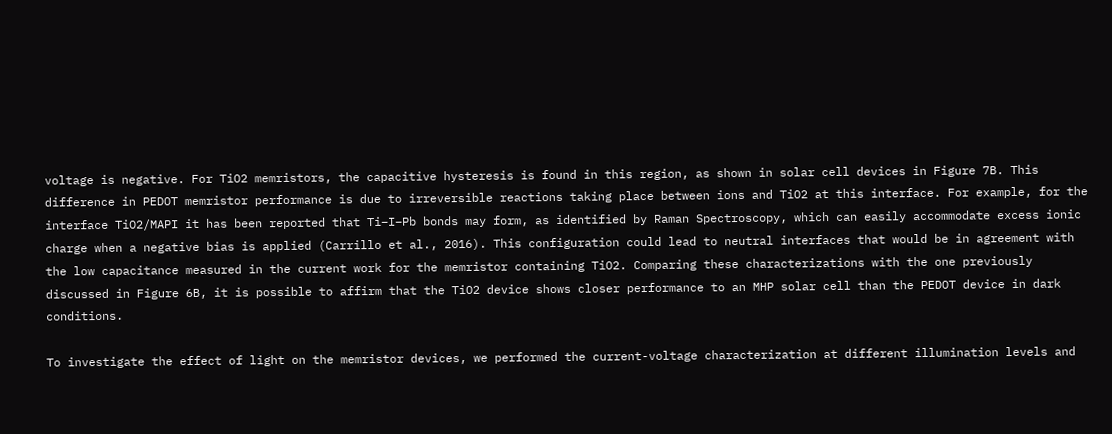voltage is negative. For TiO2 memristors, the capacitive hysteresis is found in this region, as shown in solar cell devices in Figure 7B. This difference in PEDOT memristor performance is due to irreversible reactions taking place between ions and TiO2 at this interface. For example, for the interface TiO2/MAPI it has been reported that Ti−I−Pb bonds may form, as identified by Raman Spectroscopy, which can easily accommodate excess ionic charge when a negative bias is applied (Carrillo et al., 2016). This configuration could lead to neutral interfaces that would be in agreement with the low capacitance measured in the current work for the memristor containing TiO2. Comparing these characterizations with the one previously discussed in Figure 6B, it is possible to affirm that the TiO2 device shows closer performance to an MHP solar cell than the PEDOT device in dark conditions.

To investigate the effect of light on the memristor devices, we performed the current-voltage characterization at different illumination levels and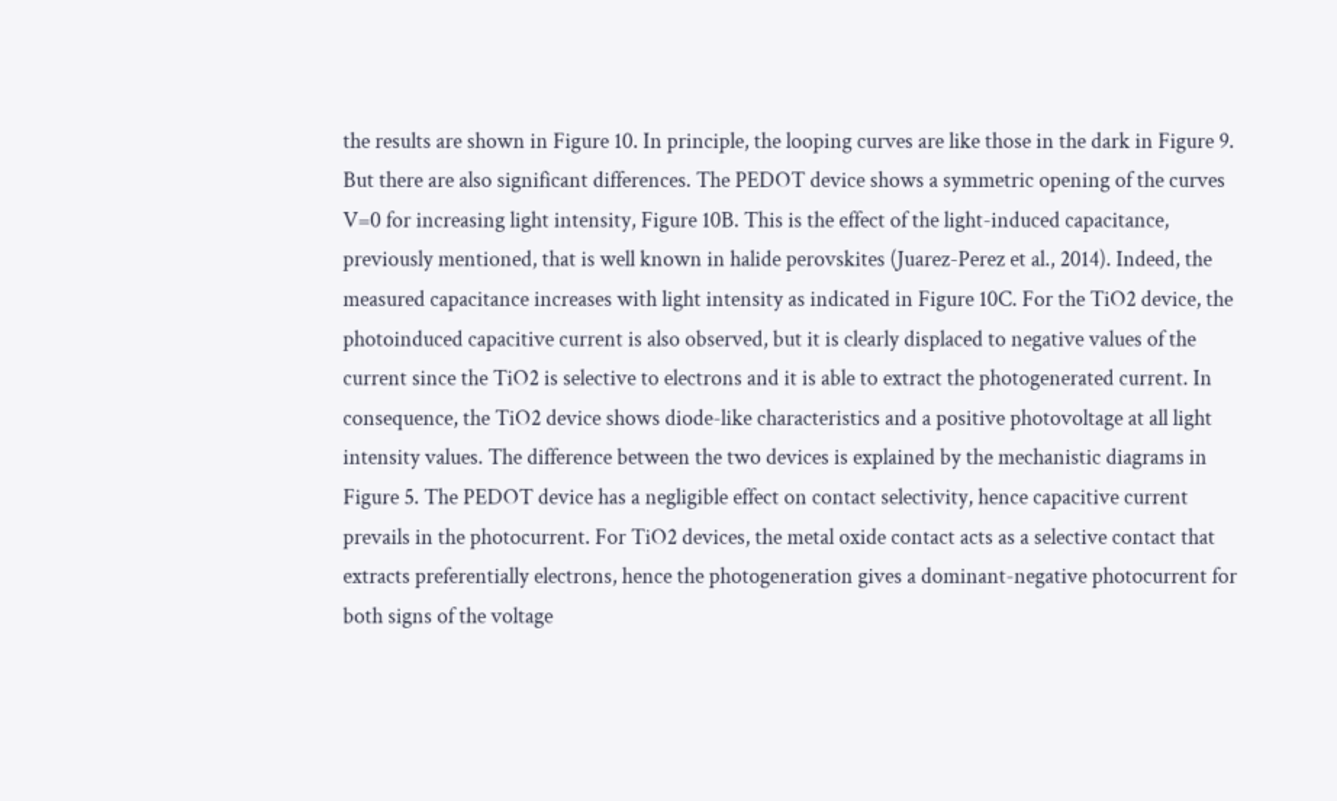the results are shown in Figure 10. In principle, the looping curves are like those in the dark in Figure 9. But there are also significant differences. The PEDOT device shows a symmetric opening of the curves V=0 for increasing light intensity, Figure 10B. This is the effect of the light-induced capacitance, previously mentioned, that is well known in halide perovskites (Juarez-Perez et al., 2014). Indeed, the measured capacitance increases with light intensity as indicated in Figure 10C. For the TiO2 device, the photoinduced capacitive current is also observed, but it is clearly displaced to negative values of the current since the TiO2 is selective to electrons and it is able to extract the photogenerated current. In consequence, the TiO2 device shows diode-like characteristics and a positive photovoltage at all light intensity values. The difference between the two devices is explained by the mechanistic diagrams in Figure 5. The PEDOT device has a negligible effect on contact selectivity, hence capacitive current prevails in the photocurrent. For TiO2 devices, the metal oxide contact acts as a selective contact that extracts preferentially electrons, hence the photogeneration gives a dominant-negative photocurrent for both signs of the voltage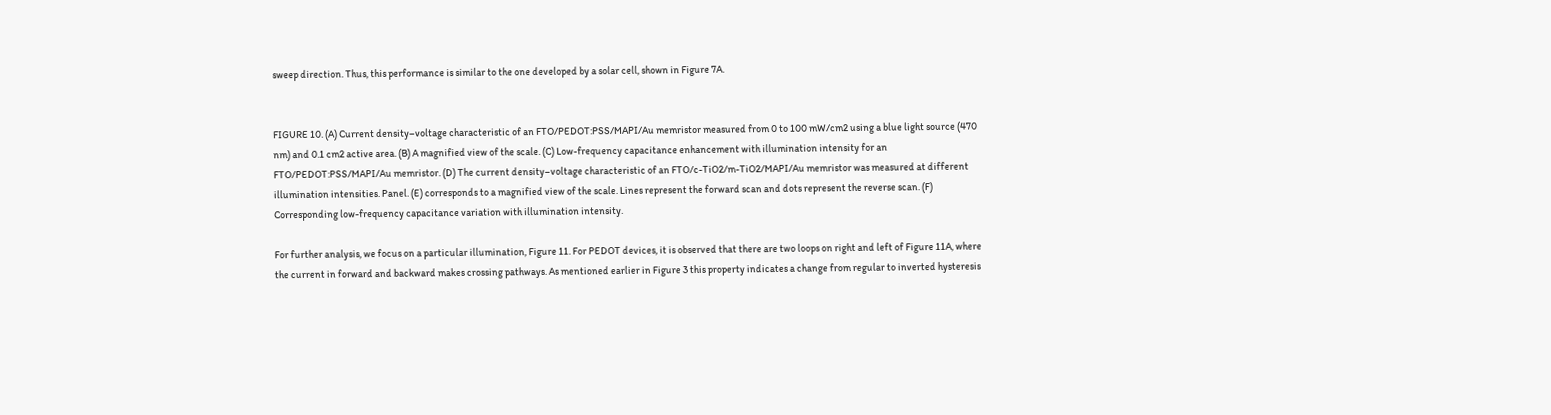sweep direction. Thus, this performance is similar to the one developed by a solar cell, shown in Figure 7A.


FIGURE 10. (A) Current density–voltage characteristic of an FTO/PEDOT:PSS/MAPI/Au memristor measured from 0 to 100 mW/cm2 using a blue light source (470 nm) and 0.1 cm2 active area. (B) A magnified view of the scale. (C) Low-frequency capacitance enhancement with illumination intensity for an FTO/PEDOT:PSS/MAPI/Au memristor. (D) The current density–voltage characteristic of an FTO/c-TiO2/m-TiO2/MAPI/Au memristor was measured at different illumination intensities. Panel. (E) corresponds to a magnified view of the scale. Lines represent the forward scan and dots represent the reverse scan. (F) Corresponding low-frequency capacitance variation with illumination intensity.

For further analysis, we focus on a particular illumination, Figure 11. For PEDOT devices, it is observed that there are two loops on right and left of Figure 11A, where the current in forward and backward makes crossing pathways. As mentioned earlier in Figure 3 this property indicates a change from regular to inverted hysteresis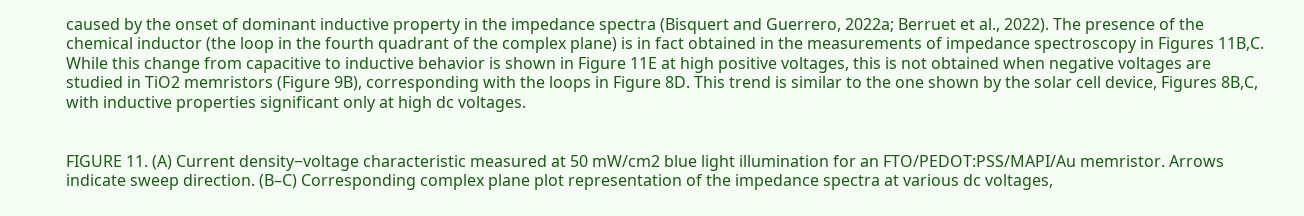caused by the onset of dominant inductive property in the impedance spectra (Bisquert and Guerrero, 2022a; Berruet et al., 2022). The presence of the chemical inductor (the loop in the fourth quadrant of the complex plane) is in fact obtained in the measurements of impedance spectroscopy in Figures 11B,C. While this change from capacitive to inductive behavior is shown in Figure 11E at high positive voltages, this is not obtained when negative voltages are studied in TiO2 memristors (Figure 9B), corresponding with the loops in Figure 8D. This trend is similar to the one shown by the solar cell device, Figures 8B,C, with inductive properties significant only at high dc voltages.


FIGURE 11. (A) Current density−voltage characteristic measured at 50 mW/cm2 blue light illumination for an FTO/PEDOT:PSS/MAPI/Au memristor. Arrows indicate sweep direction. (B–C) Corresponding complex plane plot representation of the impedance spectra at various dc voltages,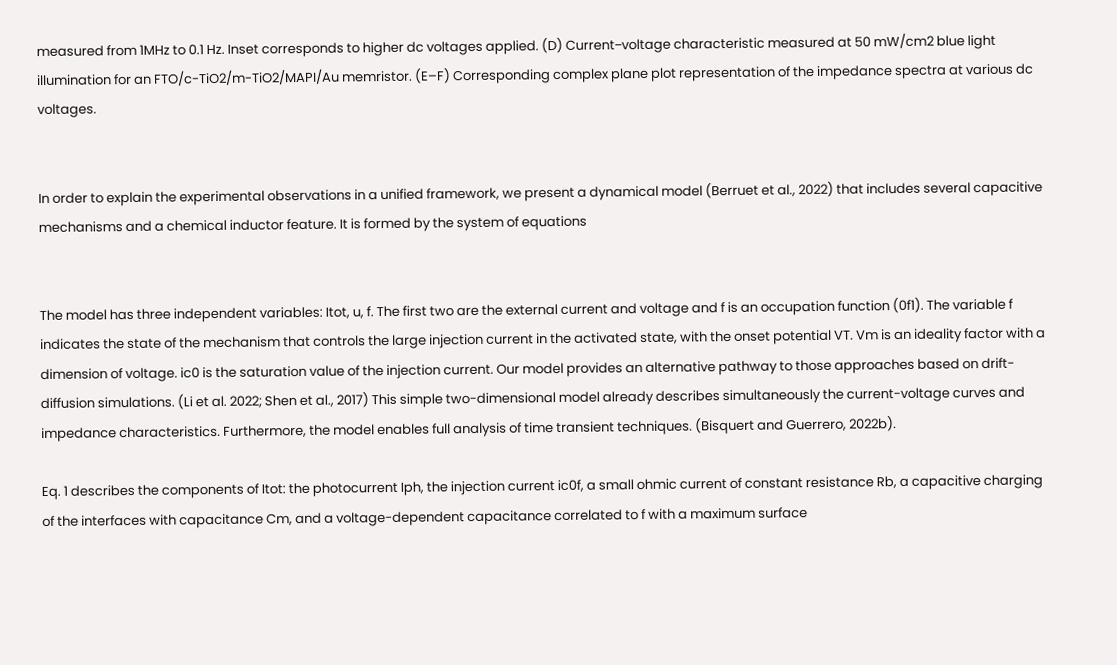measured from 1MHz to 0.1 Hz. Inset corresponds to higher dc voltages applied. (D) Current−voltage characteristic measured at 50 mW/cm2 blue light illumination for an FTO/c-TiO2/m-TiO2/MAPI/Au memristor. (E–F) Corresponding complex plane plot representation of the impedance spectra at various dc voltages.


In order to explain the experimental observations in a unified framework, we present a dynamical model (Berruet et al., 2022) that includes several capacitive mechanisms and a chemical inductor feature. It is formed by the system of equations


The model has three independent variables: Itot, u, f. The first two are the external current and voltage and f is an occupation function (0f1). The variable f indicates the state of the mechanism that controls the large injection current in the activated state, with the onset potential VT. Vm is an ideality factor with a dimension of voltage. ic0 is the saturation value of the injection current. Our model provides an alternative pathway to those approaches based on drift-diffusion simulations. (Li et al. 2022; Shen et al., 2017) This simple two-dimensional model already describes simultaneously the current-voltage curves and impedance characteristics. Furthermore, the model enables full analysis of time transient techniques. (Bisquert and Guerrero, 2022b).

Eq. 1 describes the components of Itot: the photocurrent Iph, the injection current ic0f, a small ohmic current of constant resistance Rb, a capacitive charging of the interfaces with capacitance Cm, and a voltage-dependent capacitance correlated to f with a maximum surface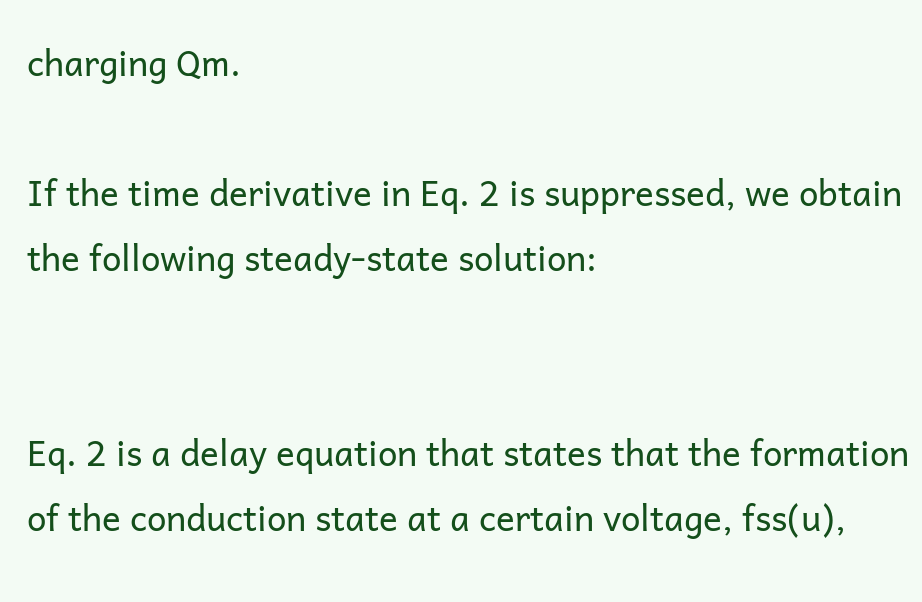charging Qm.

If the time derivative in Eq. 2 is suppressed, we obtain the following steady-state solution:


Eq. 2 is a delay equation that states that the formation of the conduction state at a certain voltage, fss(u),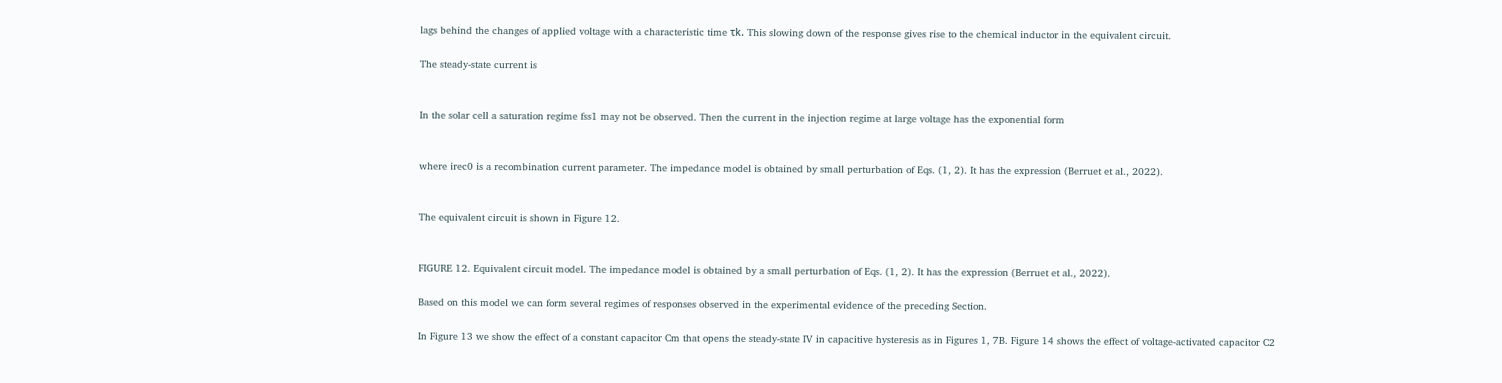lags behind the changes of applied voltage with a characteristic time τk. This slowing down of the response gives rise to the chemical inductor in the equivalent circuit.

The steady-state current is


In the solar cell a saturation regime fss1 may not be observed. Then the current in the injection regime at large voltage has the exponential form


where irec0 is a recombination current parameter. The impedance model is obtained by small perturbation of Eqs. (1, 2). It has the expression (Berruet et al., 2022).


The equivalent circuit is shown in Figure 12.


FIGURE 12. Equivalent circuit model. The impedance model is obtained by a small perturbation of Eqs. (1, 2). It has the expression (Berruet et al., 2022).

Based on this model we can form several regimes of responses observed in the experimental evidence of the preceding Section.

In Figure 13 we show the effect of a constant capacitor Cm that opens the steady-state IV in capacitive hysteresis as in Figures 1, 7B. Figure 14 shows the effect of voltage-activated capacitor C2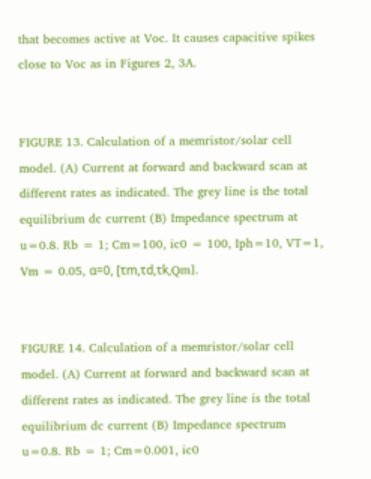that becomes active at Voc. It causes capacitive spikes close to Voc as in Figures 2, 3A.


FIGURE 13. Calculation of a memristor/solar cell model. (A) Current at forward and backward scan at different rates as indicated. The grey line is the total equilibrium dc current (B) Impedance spectrum at u=0.8. Rb = 1; Cm=100, ic0 = 100, Iph=10, VT=1, Vm = 0.05, α=0, [τm,τd,τk,Qm].


FIGURE 14. Calculation of a memristor/solar cell model. (A) Current at forward and backward scan at different rates as indicated. The grey line is the total equilibrium dc current (B) Impedance spectrum u=0.8. Rb = 1; Cm=0.001, ic0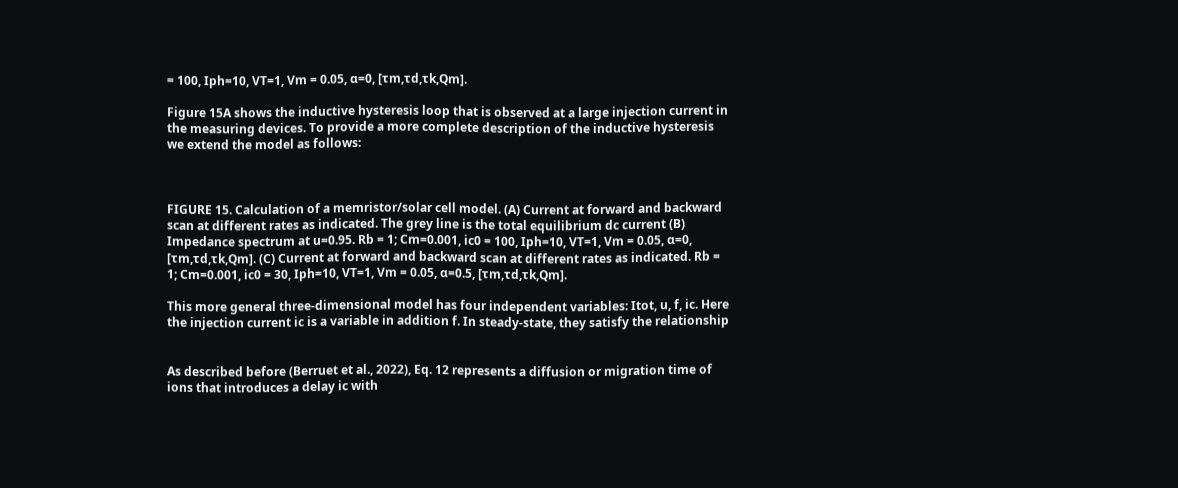= 100, Iph=10, VT=1, Vm = 0.05, α=0, [τm,τd,τk,Qm].

Figure 15A shows the inductive hysteresis loop that is observed at a large injection current in the measuring devices. To provide a more complete description of the inductive hysteresis we extend the model as follows:



FIGURE 15. Calculation of a memristor/solar cell model. (A) Current at forward and backward scan at different rates as indicated. The grey line is the total equilibrium dc current (B) Impedance spectrum at u=0.95. Rb = 1; Cm=0.001, ic0 = 100, Iph=10, VT=1, Vm = 0.05, α=0, [τm,τd,τk,Qm]. (C) Current at forward and backward scan at different rates as indicated. Rb = 1; Cm=0.001, ic0 = 30, Iph=10, VT=1, Vm = 0.05, α=0.5, [τm,τd,τk,Qm].

This more general three-dimensional model has four independent variables: Itot, u, f, ic. Here the injection current ic is a variable in addition f. In steady-state, they satisfy the relationship


As described before (Berruet et al., 2022), Eq. 12 represents a diffusion or migration time of ions that introduces a delay ic with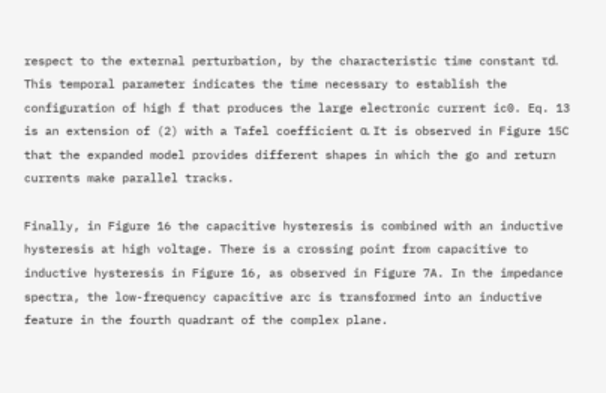respect to the external perturbation, by the characteristic time constant τd. This temporal parameter indicates the time necessary to establish the configuration of high f that produces the large electronic current ic0. Eq. 13 is an extension of (2) with a Tafel coefficient α. It is observed in Figure 15C that the expanded model provides different shapes in which the go and return currents make parallel tracks.

Finally, in Figure 16 the capacitive hysteresis is combined with an inductive hysteresis at high voltage. There is a crossing point from capacitive to inductive hysteresis in Figure 16, as observed in Figure 7A. In the impedance spectra, the low-frequency capacitive arc is transformed into an inductive feature in the fourth quadrant of the complex plane.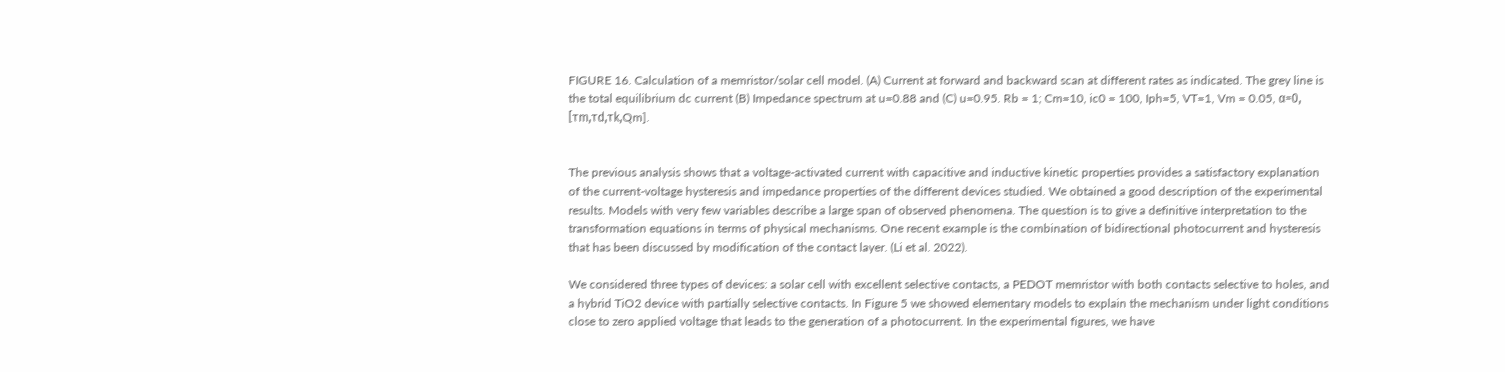FIGURE 16. Calculation of a memristor/solar cell model. (A) Current at forward and backward scan at different rates as indicated. The grey line is the total equilibrium dc current (B) Impedance spectrum at u=0.88 and (C) u=0.95. Rb = 1; Cm=10, ic0 = 100, Iph=5, VT=1, Vm = 0.05, α=0, [τm,τd,τk,Qm].


The previous analysis shows that a voltage-activated current with capacitive and inductive kinetic properties provides a satisfactory explanation of the current-voltage hysteresis and impedance properties of the different devices studied. We obtained a good description of the experimental results. Models with very few variables describe a large span of observed phenomena. The question is to give a definitive interpretation to the transformation equations in terms of physical mechanisms. One recent example is the combination of bidirectional photocurrent and hysteresis that has been discussed by modification of the contact layer. (Li et al. 2022).

We considered three types of devices: a solar cell with excellent selective contacts, a PEDOT memristor with both contacts selective to holes, and a hybrid TiO2 device with partially selective contacts. In Figure 5 we showed elementary models to explain the mechanism under light conditions close to zero applied voltage that leads to the generation of a photocurrent. In the experimental figures, we have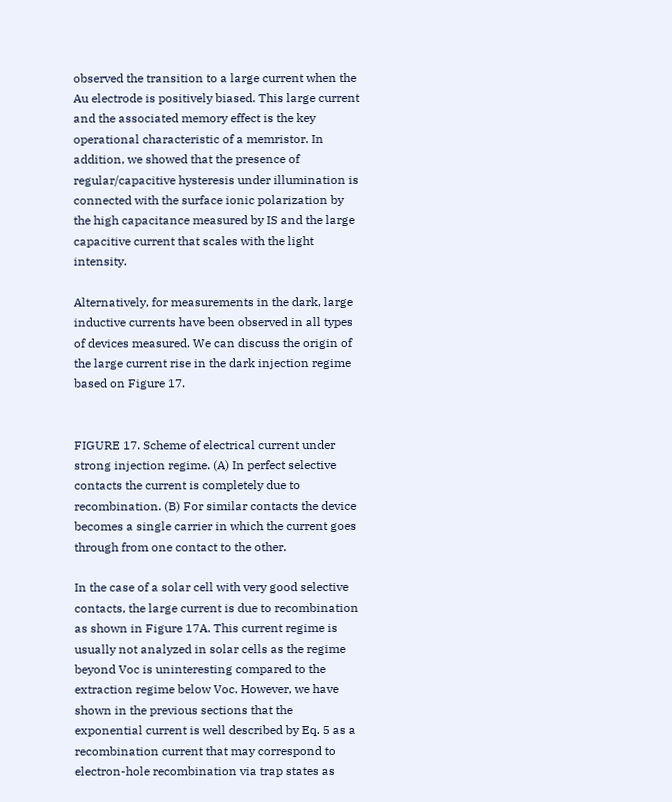observed the transition to a large current when the Au electrode is positively biased. This large current and the associated memory effect is the key operational characteristic of a memristor. In addition, we showed that the presence of regular/capacitive hysteresis under illumination is connected with the surface ionic polarization by the high capacitance measured by IS and the large capacitive current that scales with the light intensity.

Alternatively, for measurements in the dark, large inductive currents have been observed in all types of devices measured. We can discuss the origin of the large current rise in the dark injection regime based on Figure 17.


FIGURE 17. Scheme of electrical current under strong injection regime. (A) In perfect selective contacts the current is completely due to recombination. (B) For similar contacts the device becomes a single carrier in which the current goes through from one contact to the other.

In the case of a solar cell with very good selective contacts, the large current is due to recombination as shown in Figure 17A. This current regime is usually not analyzed in solar cells as the regime beyond Voc is uninteresting compared to the extraction regime below Voc. However, we have shown in the previous sections that the exponential current is well described by Eq. 5 as a recombination current that may correspond to electron-hole recombination via trap states as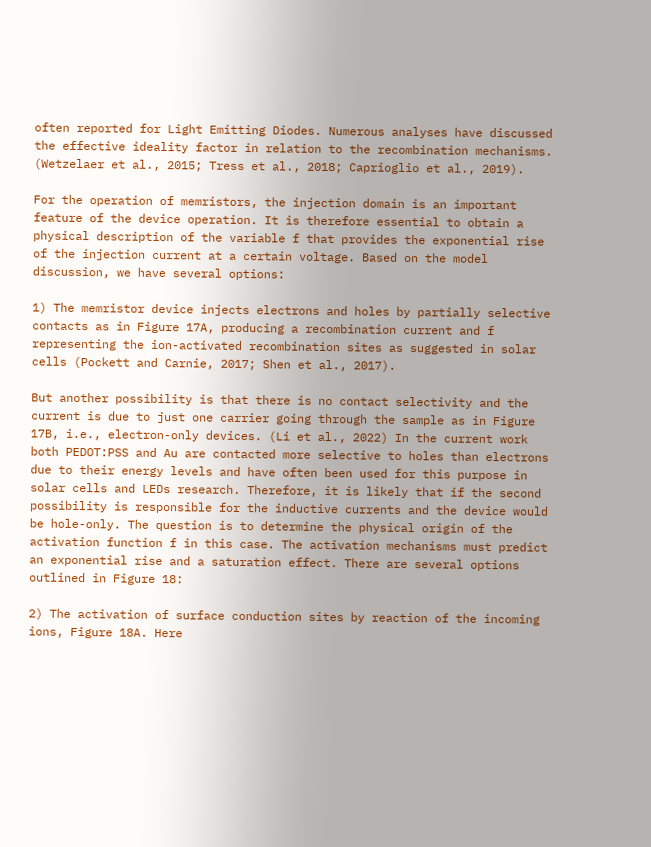often reported for Light Emitting Diodes. Numerous analyses have discussed the effective ideality factor in relation to the recombination mechanisms. (Wetzelaer et al., 2015; Tress et al., 2018; Caprioglio et al., 2019).

For the operation of memristors, the injection domain is an important feature of the device operation. It is therefore essential to obtain a physical description of the variable f that provides the exponential rise of the injection current at a certain voltage. Based on the model discussion, we have several options:

1) The memristor device injects electrons and holes by partially selective contacts as in Figure 17A, producing a recombination current and f representing the ion-activated recombination sites as suggested in solar cells (Pockett and Carnie, 2017; Shen et al., 2017).

But another possibility is that there is no contact selectivity and the current is due to just one carrier going through the sample as in Figure 17B, i.e., electron-only devices. (Li et al., 2022) In the current work both PEDOT:PSS and Au are contacted more selective to holes than electrons due to their energy levels and have often been used for this purpose in solar cells and LEDs research. Therefore, it is likely that if the second possibility is responsible for the inductive currents and the device would be hole-only. The question is to determine the physical origin of the activation function f in this case. The activation mechanisms must predict an exponential rise and a saturation effect. There are several options outlined in Figure 18:

2) The activation of surface conduction sites by reaction of the incoming ions, Figure 18A. Here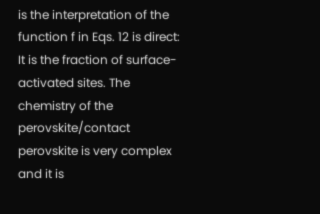is the interpretation of the function f in Eqs. 12 is direct: It is the fraction of surface-activated sites. The chemistry of the perovskite/contact perovskite is very complex and it is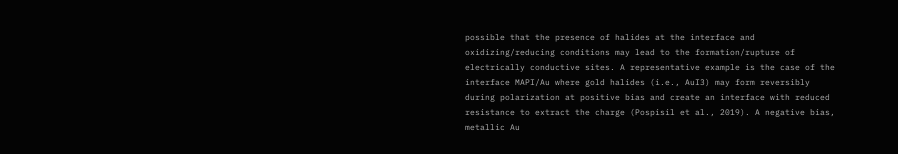possible that the presence of halides at the interface and oxidizing/reducing conditions may lead to the formation/rupture of electrically conductive sites. A representative example is the case of the interface MAPI/Au where gold halides (i.e., AuI3) may form reversibly during polarization at positive bias and create an interface with reduced resistance to extract the charge (Pospisil et al., 2019). A negative bias, metallic Au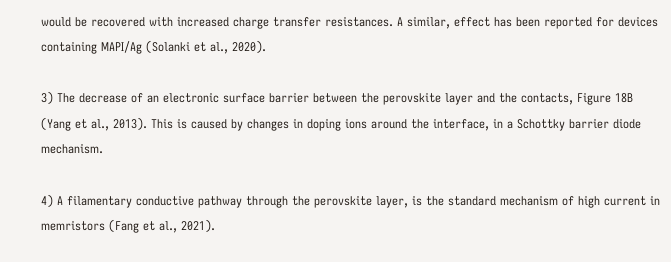would be recovered with increased charge transfer resistances. A similar, effect has been reported for devices containing MAPI/Ag (Solanki et al., 2020).

3) The decrease of an electronic surface barrier between the perovskite layer and the contacts, Figure 18B (Yang et al., 2013). This is caused by changes in doping ions around the interface, in a Schottky barrier diode mechanism.

4) A filamentary conductive pathway through the perovskite layer, is the standard mechanism of high current in memristors (Fang et al., 2021).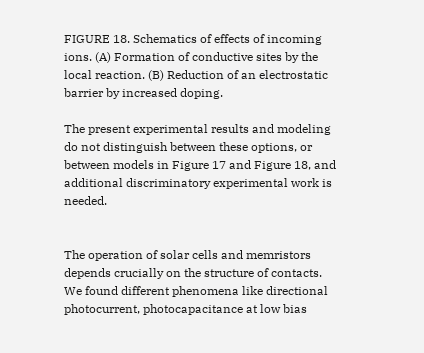FIGURE 18. Schematics of effects of incoming ions. (A) Formation of conductive sites by the local reaction. (B) Reduction of an electrostatic barrier by increased doping.

The present experimental results and modeling do not distinguish between these options, or between models in Figure 17 and Figure 18, and additional discriminatory experimental work is needed.


The operation of solar cells and memristors depends crucially on the structure of contacts. We found different phenomena like directional photocurrent, photocapacitance at low bias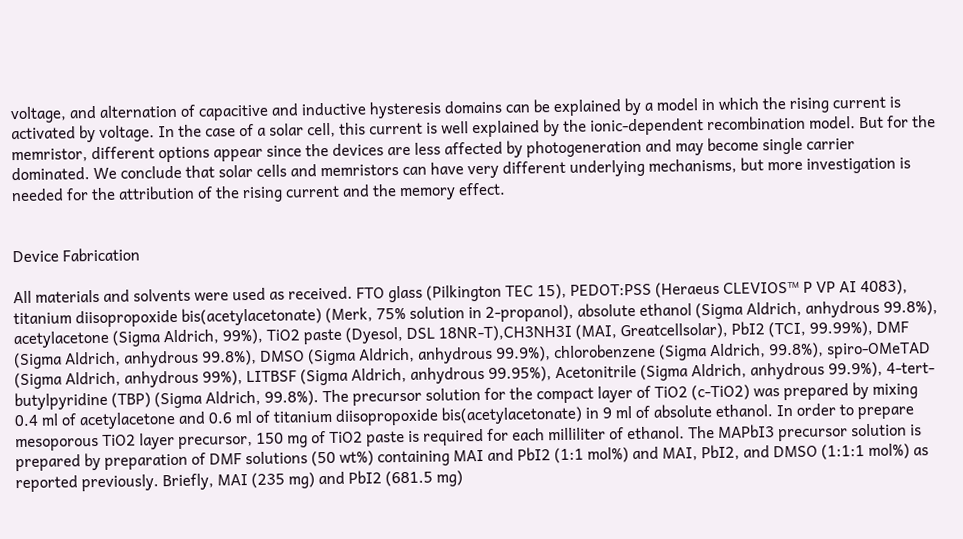voltage, and alternation of capacitive and inductive hysteresis domains can be explained by a model in which the rising current is activated by voltage. In the case of a solar cell, this current is well explained by the ionic-dependent recombination model. But for the memristor, different options appear since the devices are less affected by photogeneration and may become single carrier dominated. We conclude that solar cells and memristors can have very different underlying mechanisms, but more investigation is needed for the attribution of the rising current and the memory effect.


Device Fabrication

All materials and solvents were used as received. FTO glass (Pilkington TEC 15), PEDOT:PSS (Heraeus CLEVIOS™ P VP AI 4083), titanium diisopropoxide bis(acetylacetonate) (Merk, 75% solution in 2-propanol), absolute ethanol (Sigma Aldrich, anhydrous 99.8%), acetylacetone (Sigma Aldrich, 99%), TiO2 paste (Dyesol, DSL 18NR-T),CH3NH3I (MAI, Greatcellsolar), PbI2 (TCI, 99.99%), DMF (Sigma Aldrich, anhydrous 99.8%), DMSO (Sigma Aldrich, anhydrous 99.9%), chlorobenzene (Sigma Aldrich, 99.8%), spiro-OMeTAD (Sigma Aldrich, anhydrous 99%), LITBSF (Sigma Aldrich, anhydrous 99.95%), Acetonitrile (Sigma Aldrich, anhydrous 99.9%), 4-tert-butylpyridine (TBP) (Sigma Aldrich, 99.8%). The precursor solution for the compact layer of TiO2 (c-TiO2) was prepared by mixing 0.4 ml of acetylacetone and 0.6 ml of titanium diisopropoxide bis(acetylacetonate) in 9 ml of absolute ethanol. In order to prepare mesoporous TiO2 layer precursor, 150 mg of TiO2 paste is required for each milliliter of ethanol. The MAPbI3 precursor solution is prepared by preparation of DMF solutions (50 wt%) containing MAI and PbI2 (1:1 mol%) and MAI, PbI2, and DMSO (1:1:1 mol%) as reported previously. Briefly, MAI (235 mg) and PbI2 (681.5 mg)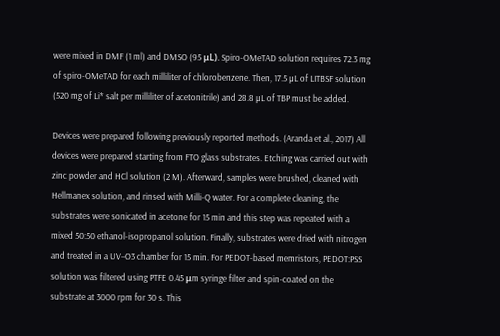were mixed in DMF (1 ml) and DMSO (95 μL). Spiro-OMeTAD solution requires 72.3 mg of spiro-OMeTAD for each milliliter of chlorobenzene. Then, 17.5 µL of LITBSF solution (520 mg of Li* salt per milliliter of acetonitrile) and 28.8 µL of TBP must be added.

Devices were prepared following previously reported methods. (Aranda et al., 2017) All devices were prepared starting from FTO glass substrates. Etching was carried out with zinc powder and HCl solution (2 M). Afterward, samples were brushed, cleaned with Hellmanex solution, and rinsed with Milli-Q water. For a complete cleaning, the substrates were sonicated in acetone for 15 min and this step was repeated with a mixed 50:50 ethanol-isopropanol solution. Finally, substrates were dried with nitrogen and treated in a UV−O3 chamber for 15 min. For PEDOT-based memristors, PEDOT:PSS solution was filtered using PTFE 0.45 μm syringe filter and spin-coated on the substrate at 3000 rpm for 30 s. This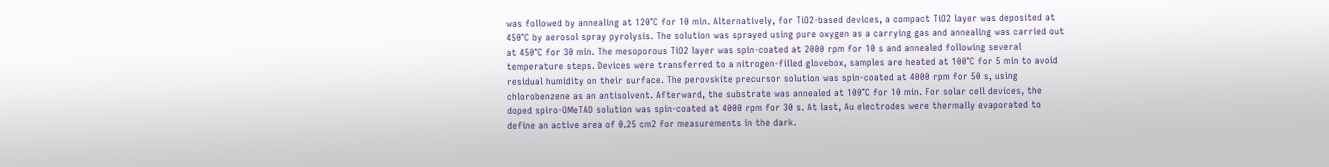was followed by annealing at 120°C for 10 min. Alternatively, for TiO2-based devices, a compact TiO2 layer was deposited at 450°C by aerosol spray pyrolysis. The solution was sprayed using pure oxygen as a carrying gas and annealing was carried out at 450°C for 30 min. The mesoporous TiO2 layer was spin-coated at 2000 rpm for 10 s and annealed following several temperature steps. Devices were transferred to a nitrogen-filled glovebox, samples are heated at 100°C for 5 min to avoid residual humidity on their surface. The perovskite precursor solution was spin-coated at 4000 rpm for 50 s, using chlorobenzene as an antisolvent. Afterward, the substrate was annealed at 100°C for 10 min. For solar cell devices, the doped spiro-OMeTAD solution was spin-coated at 4000 rpm for 30 s. At last, Au electrodes were thermally evaporated to define an active area of 0.25 cm2 for measurements in the dark.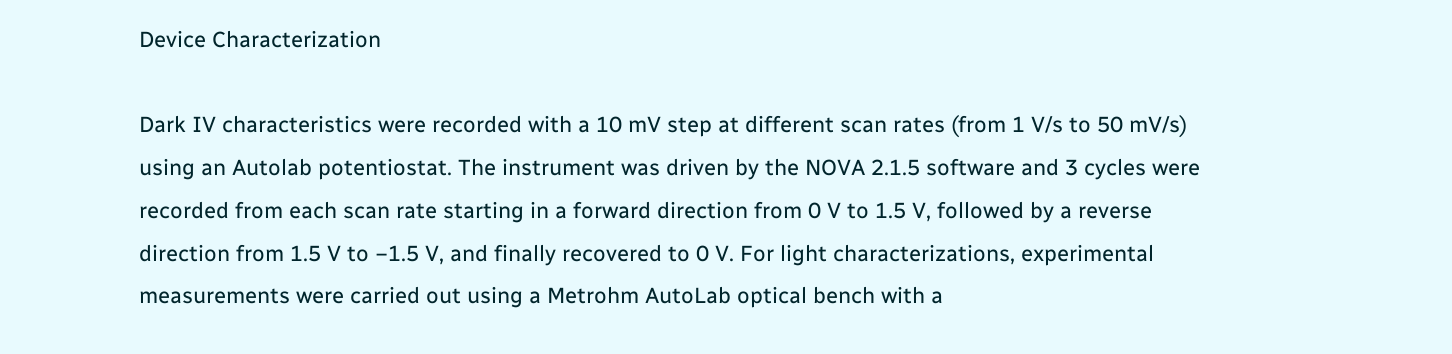Device Characterization

Dark IV characteristics were recorded with a 10 mV step at different scan rates (from 1 V/s to 50 mV/s) using an Autolab potentiostat. The instrument was driven by the NOVA 2.1.5 software and 3 cycles were recorded from each scan rate starting in a forward direction from 0 V to 1.5 V, followed by a reverse direction from 1.5 V to −1.5 V, and finally recovered to 0 V. For light characterizations, experimental measurements were carried out using a Metrohm AutoLab optical bench with a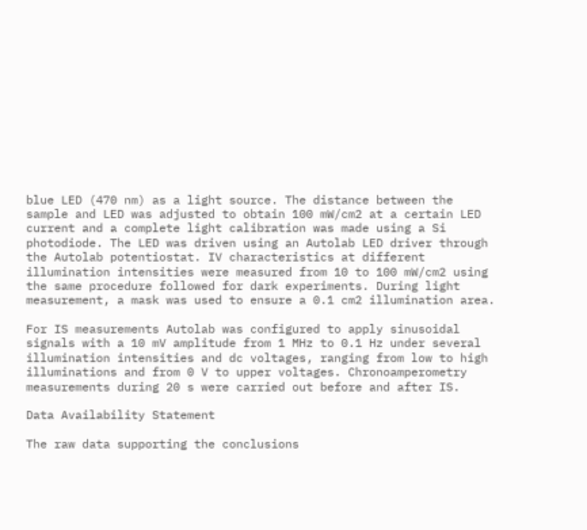blue LED (470 nm) as a light source. The distance between the sample and LED was adjusted to obtain 100 mW/cm2 at a certain LED current and a complete light calibration was made using a Si photodiode. The LED was driven using an Autolab LED driver through the Autolab potentiostat. IV characteristics at different illumination intensities were measured from 10 to 100 mW/cm2 using the same procedure followed for dark experiments. During light measurement, a mask was used to ensure a 0.1 cm2 illumination area.

For IS measurements Autolab was configured to apply sinusoidal signals with a 10 mV amplitude from 1 MHz to 0.1 Hz under several illumination intensities and dc voltages, ranging from low to high illuminations and from 0 V to upper voltages. Chronoamperometry measurements during 20 s were carried out before and after IS.

Data Availability Statement

The raw data supporting the conclusions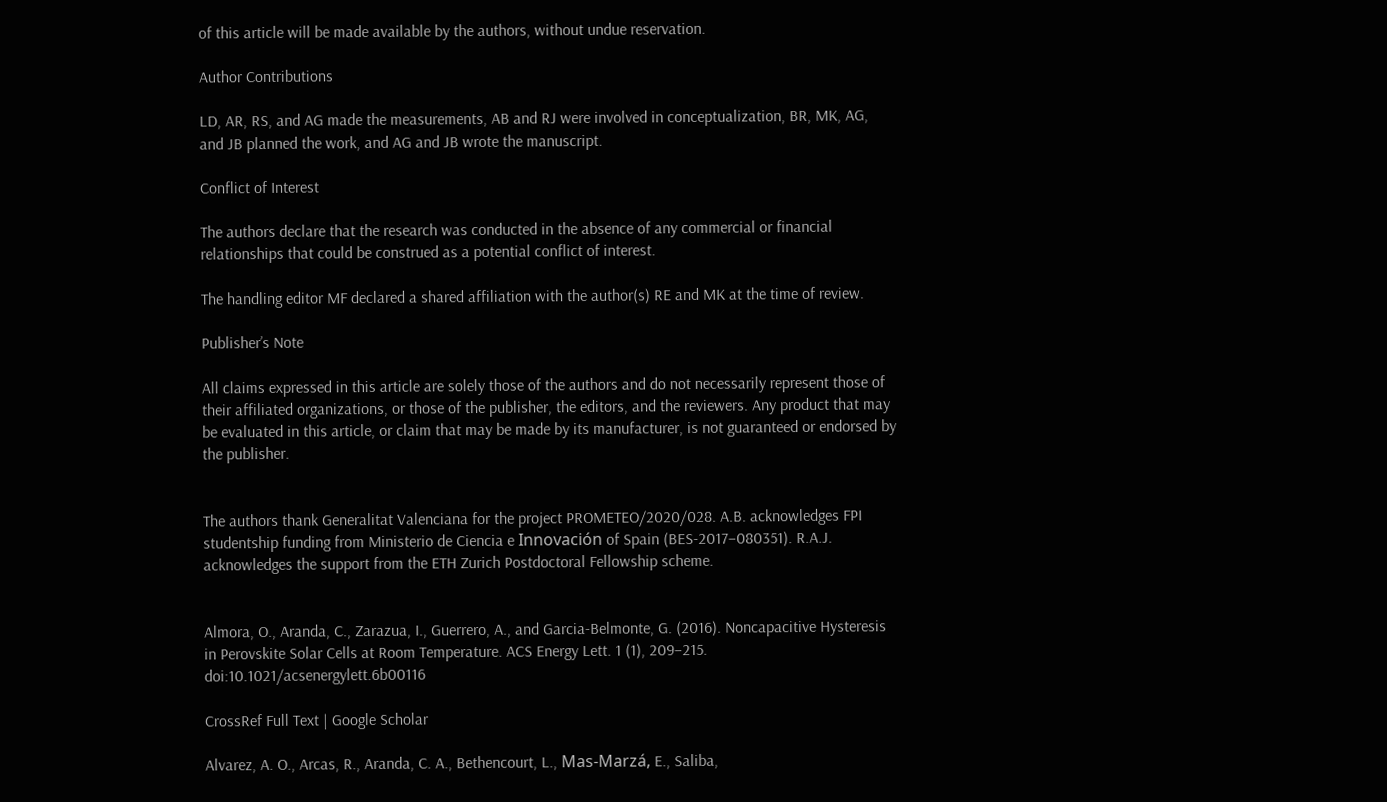of this article will be made available by the authors, without undue reservation.

Author Contributions

LD, AR, RS, and AG made the measurements, AB and RJ were involved in conceptualization, BR, MK, AG, and JB planned the work, and AG and JB wrote the manuscript.

Conflict of Interest

The authors declare that the research was conducted in the absence of any commercial or financial relationships that could be construed as a potential conflict of interest.

The handling editor MF declared a shared affiliation with the author(s) RE and MK at the time of review.

Publisher’s Note

All claims expressed in this article are solely those of the authors and do not necessarily represent those of their affiliated organizations, or those of the publisher, the editors, and the reviewers. Any product that may be evaluated in this article, or claim that may be made by its manufacturer, is not guaranteed or endorsed by the publisher.


The authors thank Generalitat Valenciana for the project PROMETEO/2020/028. A.B. acknowledges FPI studentship funding from Ministerio de Ciencia e Innovación of Spain (BES-2017–080351). R.A.J. acknowledges the support from the ETH Zurich Postdoctoral Fellowship scheme.


Almora, O., Aranda, C., Zarazua, I., Guerrero, A., and Garcia-Belmonte, G. (2016). Noncapacitive Hysteresis in Perovskite Solar Cells at Room Temperature. ACS Energy Lett. 1 (1), 209–215. doi:10.1021/acsenergylett.6b00116

CrossRef Full Text | Google Scholar

Alvarez, A. O., Arcas, R., Aranda, C. A., Bethencourt, L., Mas-Marzá, E., Saliba,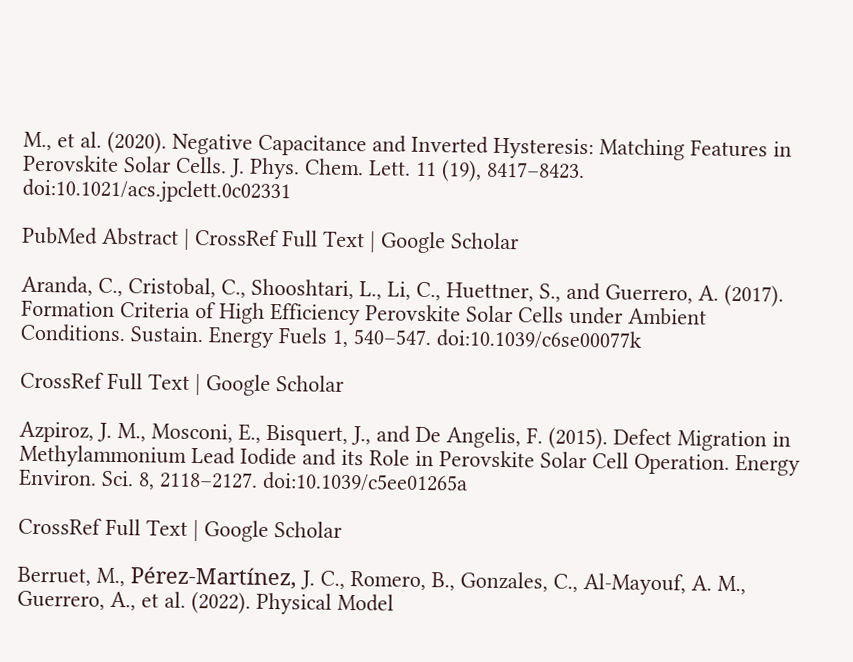M., et al. (2020). Negative Capacitance and Inverted Hysteresis: Matching Features in Perovskite Solar Cells. J. Phys. Chem. Lett. 11 (19), 8417–8423. doi:10.1021/acs.jpclett.0c02331

PubMed Abstract | CrossRef Full Text | Google Scholar

Aranda, C., Cristobal, C., Shooshtari, L., Li, C., Huettner, S., and Guerrero, A. (2017). Formation Criteria of High Efficiency Perovskite Solar Cells under Ambient Conditions. Sustain. Energy Fuels 1, 540–547. doi:10.1039/c6se00077k

CrossRef Full Text | Google Scholar

Azpiroz, J. M., Mosconi, E., Bisquert, J., and De Angelis, F. (2015). Defect Migration in Methylammonium Lead Iodide and its Role in Perovskite Solar Cell Operation. Energy Environ. Sci. 8, 2118–2127. doi:10.1039/c5ee01265a

CrossRef Full Text | Google Scholar

Berruet, M., Pérez-Martínez, J. C., Romero, B., Gonzales, C., Al-Mayouf, A. M., Guerrero, A., et al. (2022). Physical Model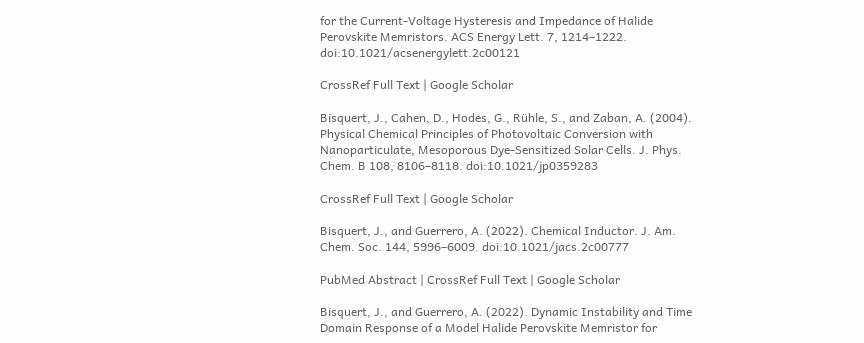for the Current-Voltage Hysteresis and Impedance of Halide Perovskite Memristors. ACS Energy Lett. 7, 1214–1222. doi:10.1021/acsenergylett.2c00121

CrossRef Full Text | Google Scholar

Bisquert, J., Cahen, D., Hodes, G., Rühle, S., and Zaban, A. (2004). Physical Chemical Principles of Photovoltaic Conversion with Nanoparticulate, Mesoporous Dye-Sensitized Solar Cells. J. Phys. Chem. B 108, 8106–8118. doi:10.1021/jp0359283

CrossRef Full Text | Google Scholar

Bisquert, J., and Guerrero, A. (2022). Chemical Inductor. J. Am. Chem. Soc. 144, 5996–6009. doi:10.1021/jacs.2c00777

PubMed Abstract | CrossRef Full Text | Google Scholar

Bisquert, J., and Guerrero, A. (2022). Dynamic Instability and Time Domain Response of a Model Halide Perovskite Memristor for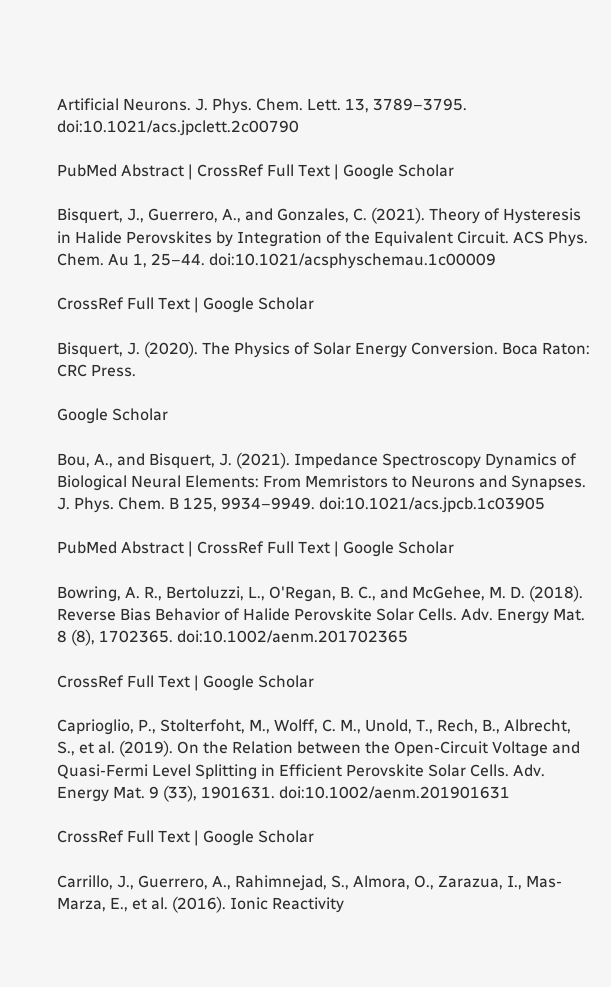Artificial Neurons. J. Phys. Chem. Lett. 13, 3789–3795. doi:10.1021/acs.jpclett.2c00790

PubMed Abstract | CrossRef Full Text | Google Scholar

Bisquert, J., Guerrero, A., and Gonzales, C. (2021). Theory of Hysteresis in Halide Perovskites by Integration of the Equivalent Circuit. ACS Phys. Chem. Au 1, 25–44. doi:10.1021/acsphyschemau.1c00009

CrossRef Full Text | Google Scholar

Bisquert, J. (2020). The Physics of Solar Energy Conversion. Boca Raton: CRC Press.

Google Scholar

Bou, A., and Bisquert, J. (2021). Impedance Spectroscopy Dynamics of Biological Neural Elements: From Memristors to Neurons and Synapses. J. Phys. Chem. B 125, 9934–9949. doi:10.1021/acs.jpcb.1c03905

PubMed Abstract | CrossRef Full Text | Google Scholar

Bowring, A. R., Bertoluzzi, L., O'Regan, B. C., and McGehee, M. D. (2018). Reverse Bias Behavior of Halide Perovskite Solar Cells. Adv. Energy Mat. 8 (8), 1702365. doi:10.1002/aenm.201702365

CrossRef Full Text | Google Scholar

Caprioglio, P., Stolterfoht, M., Wolff, C. M., Unold, T., Rech, B., Albrecht, S., et al. (2019). On the Relation between the Open‐Circuit Voltage and Quasi‐Fermi Level Splitting in Efficient Perovskite Solar Cells. Adv. Energy Mat. 9 (33), 1901631. doi:10.1002/aenm.201901631

CrossRef Full Text | Google Scholar

Carrillo, J., Guerrero, A., Rahimnejad, S., Almora, O., Zarazua, I., Mas-Marza, E., et al. (2016). Ionic Reactivity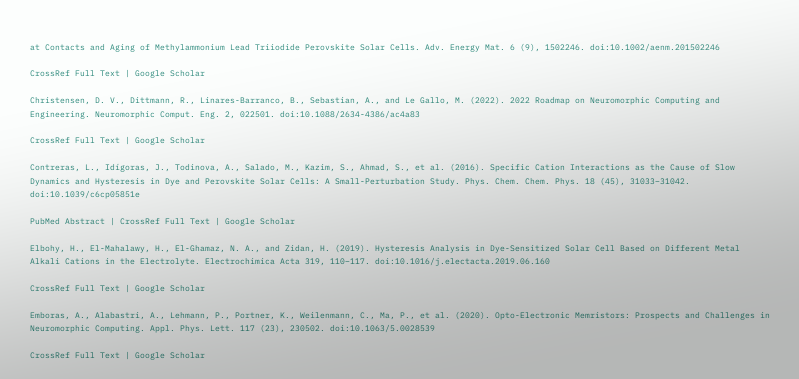at Contacts and Aging of Methylammonium Lead Triiodide Perovskite Solar Cells. Adv. Energy Mat. 6 (9), 1502246. doi:10.1002/aenm.201502246

CrossRef Full Text | Google Scholar

Christensen, D. V., Dittmann, R., Linares-Barranco, B., Sebastian, A., and Le Gallo, M. (2022). 2022 Roadmap on Neuromorphic Computing and Engineering. Neuromorphic Comput. Eng. 2, 022501. doi:10.1088/2634-4386/ac4a83

CrossRef Full Text | Google Scholar

Contreras, L., Idígoras, J., Todinova, A., Salado, M., Kazim, S., Ahmad, S., et al. (2016). Specific Cation Interactions as the Cause of Slow Dynamics and Hysteresis in Dye and Perovskite Solar Cells: A Small-Perturbation Study. Phys. Chem. Chem. Phys. 18 (45), 31033–31042. doi:10.1039/c6cp05851e

PubMed Abstract | CrossRef Full Text | Google Scholar

Elbohy, H., El-Mahalawy, H., El-Ghamaz, N. A., and Zidan, H. (2019). Hysteresis Analysis in Dye-Sensitized Solar Cell Based on Different Metal Alkali Cations in the Electrolyte. Electrochimica Acta 319, 110–117. doi:10.1016/j.electacta.2019.06.160

CrossRef Full Text | Google Scholar

Emboras, A., Alabastri, A., Lehmann, P., Portner, K., Weilenmann, C., Ma, P., et al. (2020). Opto-Electronic Memristors: Prospects and Challenges in Neuromorphic Computing. Appl. Phys. Lett. 117 (23), 230502. doi:10.1063/5.0028539

CrossRef Full Text | Google Scholar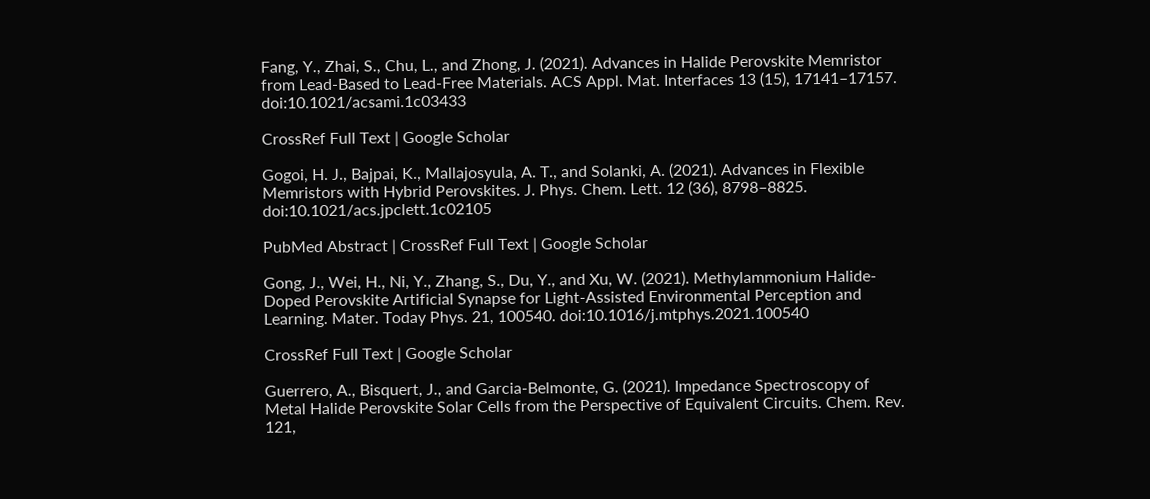Fang, Y., Zhai, S., Chu, L., and Zhong, J. (2021). Advances in Halide Perovskite Memristor from Lead-Based to Lead-Free Materials. ACS Appl. Mat. Interfaces 13 (15), 17141–17157. doi:10.1021/acsami.1c03433

CrossRef Full Text | Google Scholar

Gogoi, H. J., Bajpai, K., Mallajosyula, A. T., and Solanki, A. (2021). Advances in Flexible Memristors with Hybrid Perovskites. J. Phys. Chem. Lett. 12 (36), 8798–8825. doi:10.1021/acs.jpclett.1c02105

PubMed Abstract | CrossRef Full Text | Google Scholar

Gong, J., Wei, H., Ni, Y., Zhang, S., Du, Y., and Xu, W. (2021). Methylammonium Halide-Doped Perovskite Artificial Synapse for Light-Assisted Environmental Perception and Learning. Mater. Today Phys. 21, 100540. doi:10.1016/j.mtphys.2021.100540

CrossRef Full Text | Google Scholar

Guerrero, A., Bisquert, J., and Garcia-Belmonte, G. (2021). Impedance Spectroscopy of Metal Halide Perovskite Solar Cells from the Perspective of Equivalent Circuits. Chem. Rev. 121,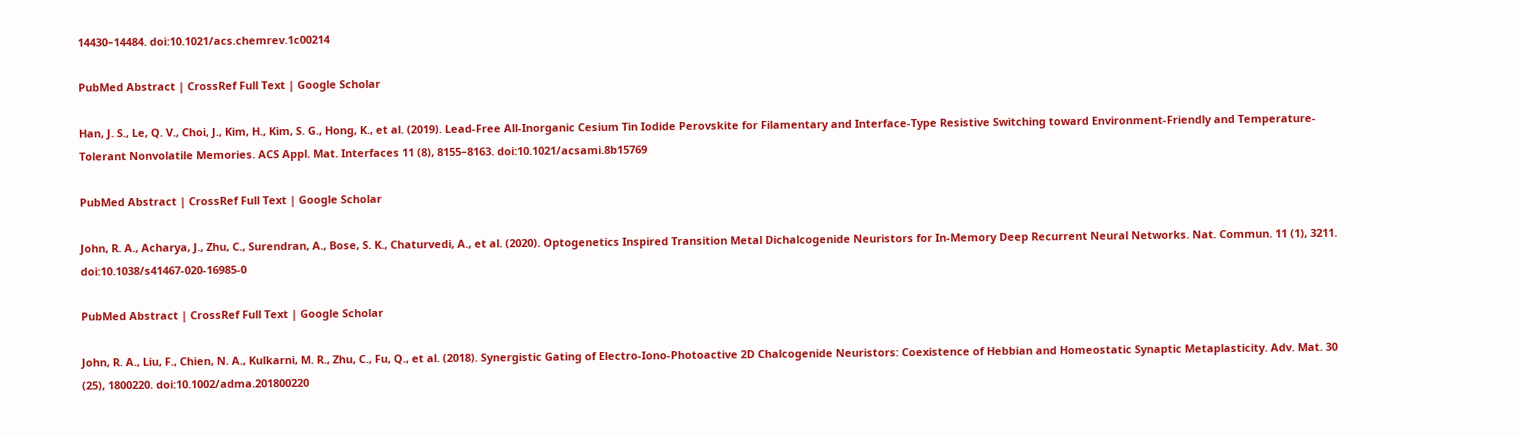14430–14484. doi:10.1021/acs.chemrev.1c00214

PubMed Abstract | CrossRef Full Text | Google Scholar

Han, J. S., Le, Q. V., Choi, J., Kim, H., Kim, S. G., Hong, K., et al. (2019). Lead-Free All-Inorganic Cesium Tin Iodide Perovskite for Filamentary and Interface-Type Resistive Switching toward Environment-Friendly and Temperature-Tolerant Nonvolatile Memories. ACS Appl. Mat. Interfaces 11 (8), 8155–8163. doi:10.1021/acsami.8b15769

PubMed Abstract | CrossRef Full Text | Google Scholar

John, R. A., Acharya, J., Zhu, C., Surendran, A., Bose, S. K., Chaturvedi, A., et al. (2020). Optogenetics Inspired Transition Metal Dichalcogenide Neuristors for In-Memory Deep Recurrent Neural Networks. Nat. Commun. 11 (1), 3211. doi:10.1038/s41467-020-16985-0

PubMed Abstract | CrossRef Full Text | Google Scholar

John, R. A., Liu, F., Chien, N. A., Kulkarni, M. R., Zhu, C., Fu, Q., et al. (2018). Synergistic Gating of Electro‐Iono‐Photoactive 2D Chalcogenide Neuristors: Coexistence of Hebbian and Homeostatic Synaptic Metaplasticity. Adv. Mat. 30 (25), 1800220. doi:10.1002/adma.201800220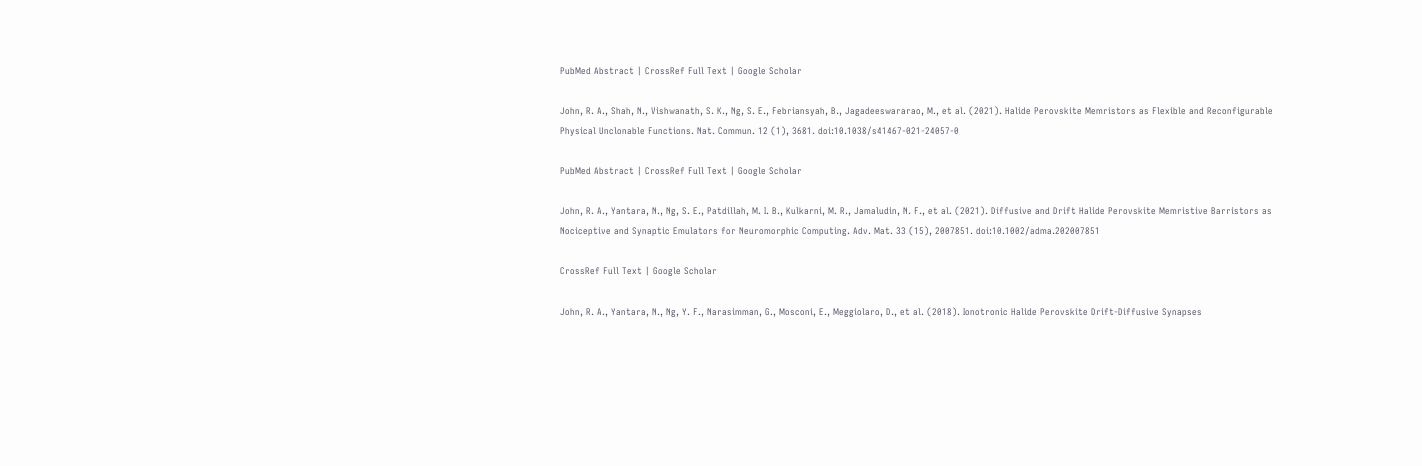PubMed Abstract | CrossRef Full Text | Google Scholar

John, R. A., Shah, N., Vishwanath, S. K., Ng, S. E., Febriansyah, B., Jagadeeswararao, M., et al. (2021). Halide Perovskite Memristors as Flexible and Reconfigurable Physical Unclonable Functions. Nat. Commun. 12 (1), 3681. doi:10.1038/s41467-021-24057-0

PubMed Abstract | CrossRef Full Text | Google Scholar

John, R. A., Yantara, N., Ng, S. E., Patdillah, M. I. B., Kulkarni, M. R., Jamaludin, N. F., et al. (2021). Diffusive and Drift Halide Perovskite Memristive Barristors as Nociceptive and Synaptic Emulators for Neuromorphic Computing. Adv. Mat. 33 (15), 2007851. doi:10.1002/adma.202007851

CrossRef Full Text | Google Scholar

John, R. A., Yantara, N., Ng, Y. F., Narasimman, G., Mosconi, E., Meggiolaro, D., et al. (2018). Ionotronic Halide Perovskite Drift-Diffusive Synapses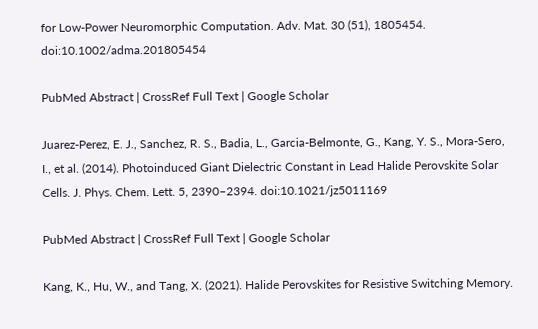for Low-Power Neuromorphic Computation. Adv. Mat. 30 (51), 1805454. doi:10.1002/adma.201805454

PubMed Abstract | CrossRef Full Text | Google Scholar

Juarez-Perez, E. J., Sanchez, R. S., Badia, L., Garcia-Belmonte, G., Kang, Y. S., Mora-Sero, I., et al. (2014). Photoinduced Giant Dielectric Constant in Lead Halide Perovskite Solar Cells. J. Phys. Chem. Lett. 5, 2390–2394. doi:10.1021/jz5011169

PubMed Abstract | CrossRef Full Text | Google Scholar

Kang, K., Hu, W., and Tang, X. (2021). Halide Perovskites for Resistive Switching Memory.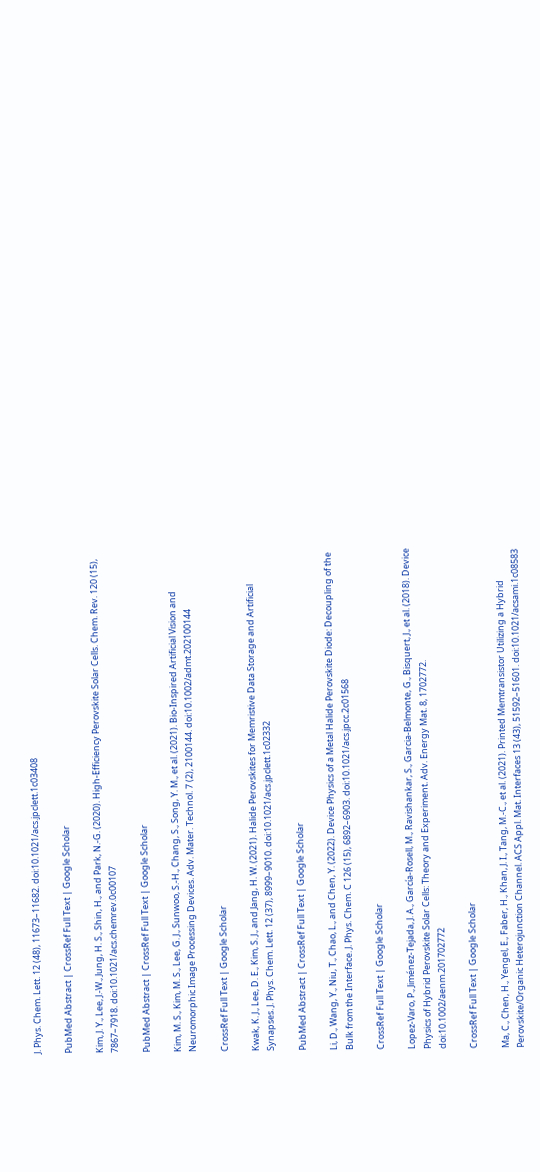J. Phys. Chem. Lett. 12 (48), 11673–11682. doi:10.1021/acs.jpclett.1c03408

PubMed Abstract | CrossRef Full Text | Google Scholar

Kim, J. Y., Lee, J.-W., Jung, H. S., Shin, H., and Park, N.-G. (2020). High-Efficiency Perovskite Solar Cells. Chem. Rev. 120 (15), 7867–7918. doi:10.1021/acs.chemrev.0c00107

PubMed Abstract | CrossRef Full Text | Google Scholar

Kim, M. S., Kim, M. S., Lee, G. J., Sunwoo, S.-H., Chang, S., Song, Y. M., et al. (2021). Bio-Inspired Artificial Vision and Neuromorphic Image Processing Devices. Adv. Mater. Technol. 7 (2), 2100144. doi:10.1002/admt.202100144

CrossRef Full Text | Google Scholar

Kwak, K. J., Lee, D. E., Kim, S. J., and Jang, H. W. (2021). Halide Perovskites for Memristive Data Storage and Artificial Synapses. J. Phys. Chem. Lett. 12 (37), 8999–9010. doi:10.1021/acs.jpclett.1c02332

PubMed Abstract | CrossRef Full Text | Google Scholar

Li, D., Wang, Y., Niu, T., Chao, L., and Chen, Y. (2022). Device Physics of a Metal Halide Perovskite Diode: Decoupling of the Bulk from the Interface. J. Phys. Chem. C 126 (15), 6892–6903. doi:10.1021/acs.jpcc.2c01568

CrossRef Full Text | Google Scholar

Lopez-Varo, P., Jiménez-Tejada, J. A., García-Rosell, M., Ravishankar, S., Garcia-Belmonte, G., Bisquert, J., et al. (2018). Device Physics of Hybrid Perovskite Solar Cells: Theory and Experiment. Adv. Energy Mat. 8, 1702772. doi:10.1002/aenm.201702772

CrossRef Full Text | Google Scholar

Ma, C., Chen, H., Yengel, E., Faber, H., Khan, J. I., Tang, M.-C., et al. (2021). Printed Memtransistor Utilizing a Hybrid Perovskite/Organic Heterojunction Channel. ACS Appl. Mat. Interfaces 13 (43), 51592–51601. doi:10.1021/acsami.1c08583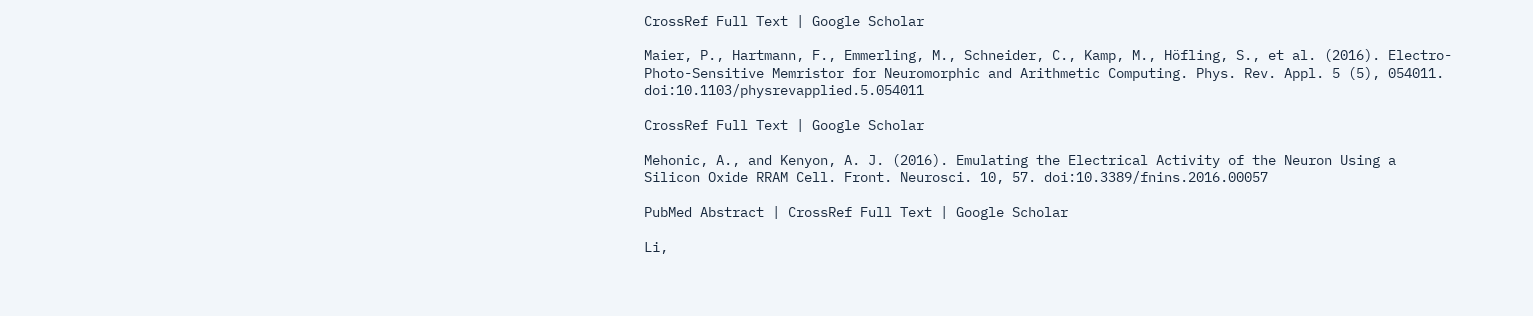CrossRef Full Text | Google Scholar

Maier, P., Hartmann, F., Emmerling, M., Schneider, C., Kamp, M., Höfling, S., et al. (2016). Electro-Photo-Sensitive Memristor for Neuromorphic and Arithmetic Computing. Phys. Rev. Appl. 5 (5), 054011. doi:10.1103/physrevapplied.5.054011

CrossRef Full Text | Google Scholar

Mehonic, A., and Kenyon, A. J. (2016). Emulating the Electrical Activity of the Neuron Using a Silicon Oxide RRAM Cell. Front. Neurosci. 10, 57. doi:10.3389/fnins.2016.00057

PubMed Abstract | CrossRef Full Text | Google Scholar

Li,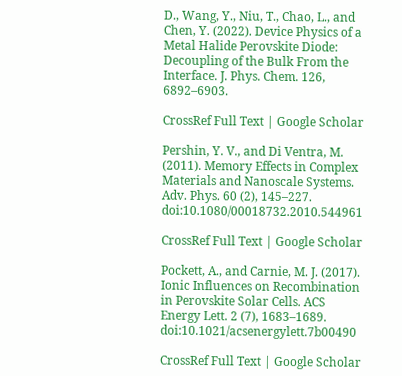D., Wang, Y., Niu, T., Chao, L., and Chen, Y. (2022). Device Physics of a Metal Halide Perovskite Diode: Decoupling of the Bulk From the Interface. J. Phys. Chem. 126, 6892–6903.

CrossRef Full Text | Google Scholar

Pershin, Y. V., and Di Ventra, M. (2011). Memory Effects in Complex Materials and Nanoscale Systems. Adv. Phys. 60 (2), 145–227. doi:10.1080/00018732.2010.544961

CrossRef Full Text | Google Scholar

Pockett, A., and Carnie, M. J. (2017). Ionic Influences on Recombination in Perovskite Solar Cells. ACS Energy Lett. 2 (7), 1683–1689. doi:10.1021/acsenergylett.7b00490

CrossRef Full Text | Google Scholar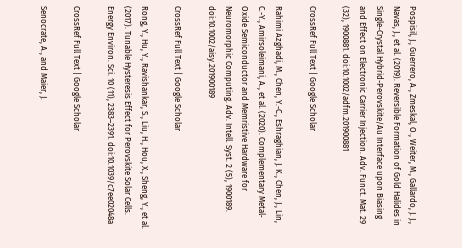Pospisil, J., Guerrero, A., Zmeskal, O., Weiter, M., Gallardo, J. J., Navas, J., et al. (2019). Reversible Formation of Gold Halides in Single-Crystal Hybrid-Perovskite/Au Interface upon Biasing and Effect on Electronic Carrier Injection. Adv. Funct. Mat. 29 (32), 1900881. doi:10.1002/adfm.201900881

CrossRef Full Text | Google Scholar

Rahimi Azghadi, M., Chen, Y.-C., Eshraghian, J. K., Chen, J., Lin, C.-Y., Amirsoleimani, A., et al. (2020). Complementary Metal‐Oxide Semiconductor and Memristive Hardware for Neuromorphic Computing. Adv. Intell. Syst. 2 (5), 1900189. doi:10.1002/aisy.201900189

CrossRef Full Text | Google Scholar

Rong, Y., Hu, Y., Ravishankar, S., Liu, H., Hou, X., Sheng, Y., et al. (2017). Tunable Hysteresis Effect for Perovskite Solar Cells. Energy Environ. Sci. 10 (11), 2383–2391. doi:10.1039/c7ee02048a

CrossRef Full Text | Google Scholar

Senocrate, A., and Maier, J.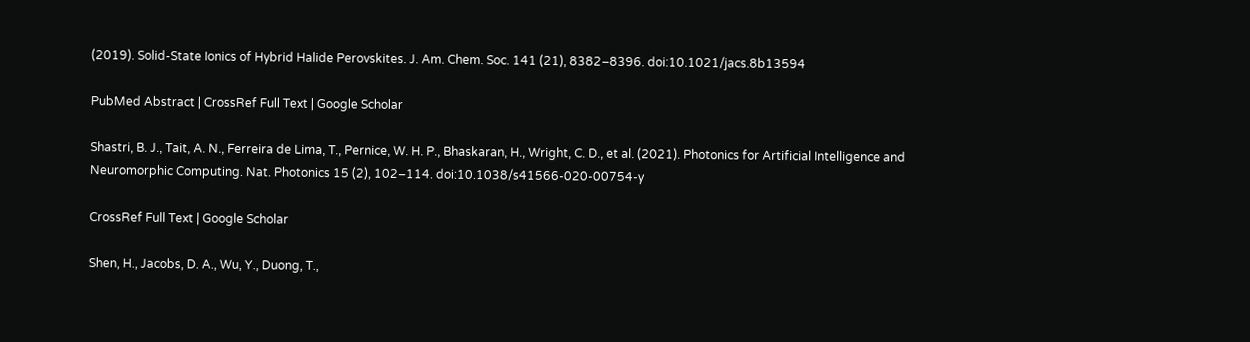(2019). Solid-State Ionics of Hybrid Halide Perovskites. J. Am. Chem. Soc. 141 (21), 8382–8396. doi:10.1021/jacs.8b13594

PubMed Abstract | CrossRef Full Text | Google Scholar

Shastri, B. J., Tait, A. N., Ferreira de Lima, T., Pernice, W. H. P., Bhaskaran, H., Wright, C. D., et al. (2021). Photonics for Artificial Intelligence and Neuromorphic Computing. Nat. Photonics 15 (2), 102–114. doi:10.1038/s41566-020-00754-y

CrossRef Full Text | Google Scholar

Shen, H., Jacobs, D. A., Wu, Y., Duong, T.,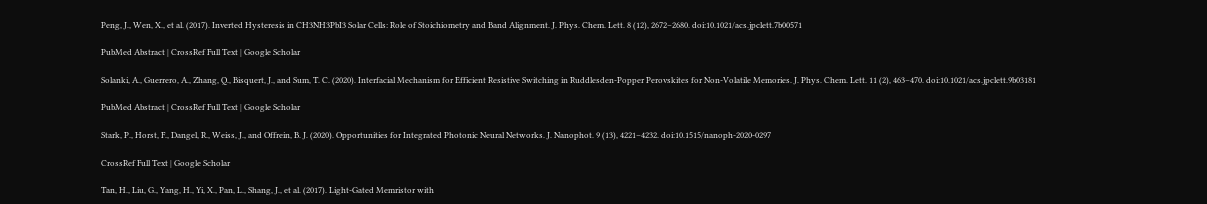Peng, J., Wen, X., et al. (2017). Inverted Hysteresis in CH3NH3PbI3 Solar Cells: Role of Stoichiometry and Band Alignment. J. Phys. Chem. Lett. 8 (12), 2672–2680. doi:10.1021/acs.jpclett.7b00571

PubMed Abstract | CrossRef Full Text | Google Scholar

Solanki, A., Guerrero, A., Zhang, Q., Bisquert, J., and Sum, T. C. (2020). Interfacial Mechanism for Efficient Resistive Switching in Ruddlesden-Popper Perovskites for Non-Volatile Memories. J. Phys. Chem. Lett. 11 (2), 463–470. doi:10.1021/acs.jpclett.9b03181

PubMed Abstract | CrossRef Full Text | Google Scholar

Stark, P., Horst, F., Dangel, R., Weiss, J., and Offrein, B. J. (2020). Opportunities for Integrated Photonic Neural Networks. J. Nanophot. 9 (13), 4221–4232. doi:10.1515/nanoph-2020-0297

CrossRef Full Text | Google Scholar

Tan, H., Liu, G., Yang, H., Yi, X., Pan, L., Shang, J., et al. (2017). Light-Gated Memristor with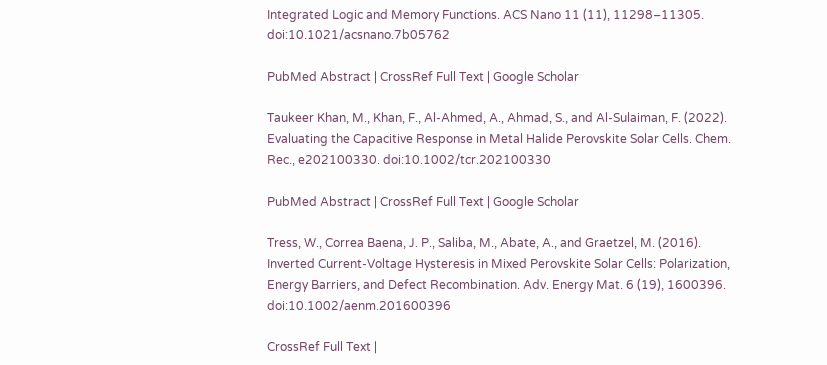Integrated Logic and Memory Functions. ACS Nano 11 (11), 11298–11305. doi:10.1021/acsnano.7b05762

PubMed Abstract | CrossRef Full Text | Google Scholar

Taukeer Khan, M., Khan, F., Al-Ahmed, A., Ahmad, S., and Al-Sulaiman, F. (2022). Evaluating the Capacitive Response in Metal Halide Perovskite Solar Cells. Chem. Rec., e202100330. doi:10.1002/tcr.202100330

PubMed Abstract | CrossRef Full Text | Google Scholar

Tress, W., Correa Baena, J. P., Saliba, M., Abate, A., and Graetzel, M. (2016). Inverted Current-Voltage Hysteresis in Mixed Perovskite Solar Cells: Polarization, Energy Barriers, and Defect Recombination. Adv. Energy Mat. 6 (19), 1600396. doi:10.1002/aenm.201600396

CrossRef Full Text |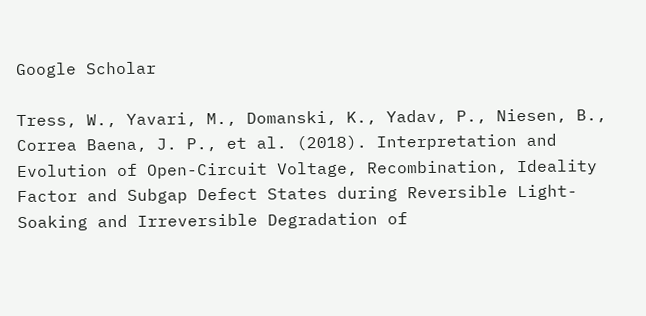Google Scholar

Tress, W., Yavari, M., Domanski, K., Yadav, P., Niesen, B., Correa Baena, J. P., et al. (2018). Interpretation and Evolution of Open-Circuit Voltage, Recombination, Ideality Factor and Subgap Defect States during Reversible Light-Soaking and Irreversible Degradation of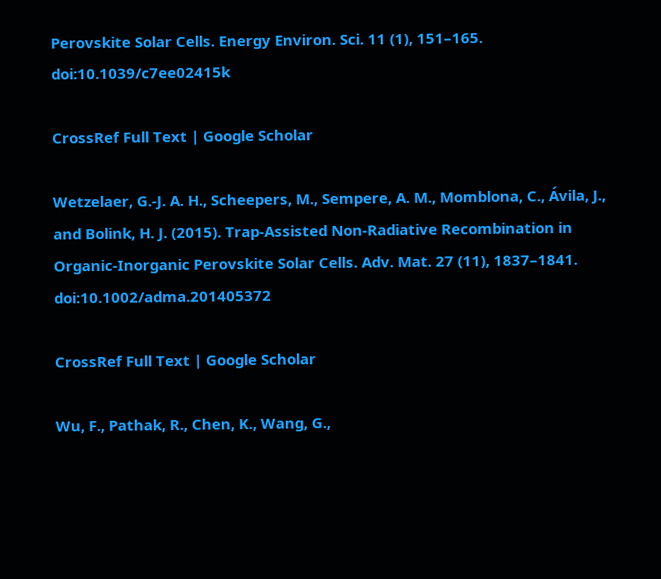Perovskite Solar Cells. Energy Environ. Sci. 11 (1), 151–165. doi:10.1039/c7ee02415k

CrossRef Full Text | Google Scholar

Wetzelaer, G.-J. A. H., Scheepers, M., Sempere, A. M., Momblona, C., Ávila, J., and Bolink, H. J. (2015). Trap-Assisted Non-Radiative Recombination in Organic-Inorganic Perovskite Solar Cells. Adv. Mat. 27 (11), 1837–1841. doi:10.1002/adma.201405372

CrossRef Full Text | Google Scholar

Wu, F., Pathak, R., Chen, K., Wang, G.,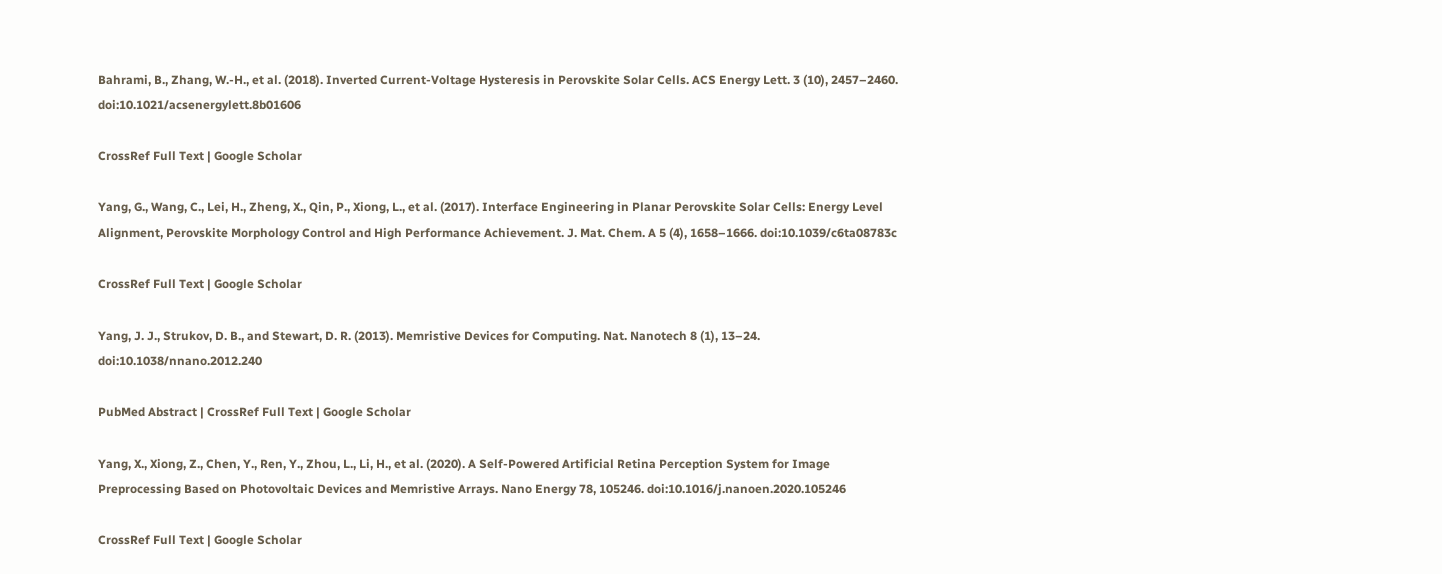Bahrami, B., Zhang, W.-H., et al. (2018). Inverted Current-Voltage Hysteresis in Perovskite Solar Cells. ACS Energy Lett. 3 (10), 2457–2460. doi:10.1021/acsenergylett.8b01606

CrossRef Full Text | Google Scholar

Yang, G., Wang, C., Lei, H., Zheng, X., Qin, P., Xiong, L., et al. (2017). Interface Engineering in Planar Perovskite Solar Cells: Energy Level Alignment, Perovskite Morphology Control and High Performance Achievement. J. Mat. Chem. A 5 (4), 1658–1666. doi:10.1039/c6ta08783c

CrossRef Full Text | Google Scholar

Yang, J. J., Strukov, D. B., and Stewart, D. R. (2013). Memristive Devices for Computing. Nat. Nanotech 8 (1), 13–24. doi:10.1038/nnano.2012.240

PubMed Abstract | CrossRef Full Text | Google Scholar

Yang, X., Xiong, Z., Chen, Y., Ren, Y., Zhou, L., Li, H., et al. (2020). A Self-Powered Artificial Retina Perception System for Image Preprocessing Based on Photovoltaic Devices and Memristive Arrays. Nano Energy 78, 105246. doi:10.1016/j.nanoen.2020.105246

CrossRef Full Text | Google Scholar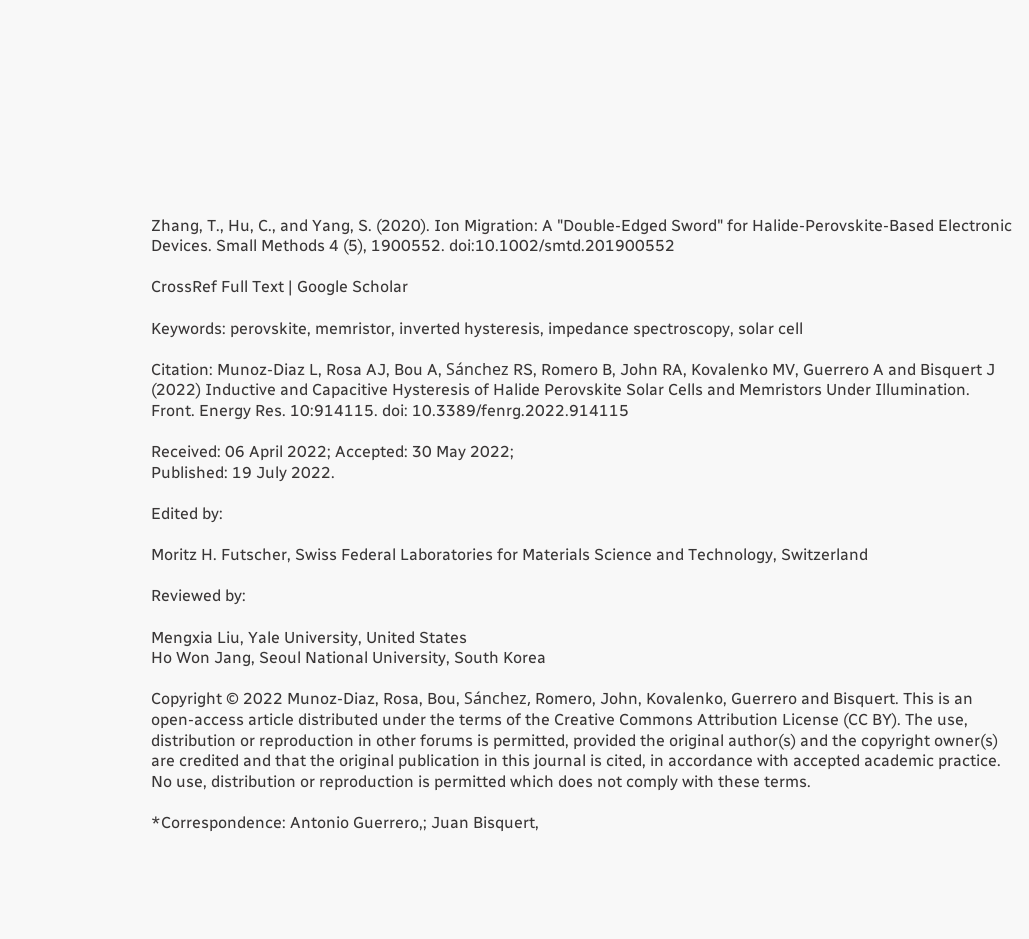Zhang, T., Hu, C., and Yang, S. (2020). Ion Migration: A "Double‐Edged Sword" for Halide‐Perovskite‐Based Electronic Devices. Small Methods 4 (5), 1900552. doi:10.1002/smtd.201900552

CrossRef Full Text | Google Scholar

Keywords: perovskite, memristor, inverted hysteresis, impedance spectroscopy, solar cell

Citation: Munoz-Diaz L, Rosa AJ, Bou A, Sánchez RS, Romero B, John RA, Kovalenko MV, Guerrero A and Bisquert J (2022) Inductive and Capacitive Hysteresis of Halide Perovskite Solar Cells and Memristors Under Illumination. Front. Energy Res. 10:914115. doi: 10.3389/fenrg.2022.914115

Received: 06 April 2022; Accepted: 30 May 2022;
Published: 19 July 2022.

Edited by:

Moritz H. Futscher, Swiss Federal Laboratories for Materials Science and Technology, Switzerland

Reviewed by:

Mengxia Liu, Yale University, United States
Ho Won Jang, Seoul National University, South Korea

Copyright © 2022 Munoz-Diaz, Rosa, Bou, Sánchez, Romero, John, Kovalenko, Guerrero and Bisquert. This is an open-access article distributed under the terms of the Creative Commons Attribution License (CC BY). The use, distribution or reproduction in other forums is permitted, provided the original author(s) and the copyright owner(s) are credited and that the original publication in this journal is cited, in accordance with accepted academic practice. No use, distribution or reproduction is permitted which does not comply with these terms.

*Correspondence: Antonio Guerrero,; Juan Bisquert,